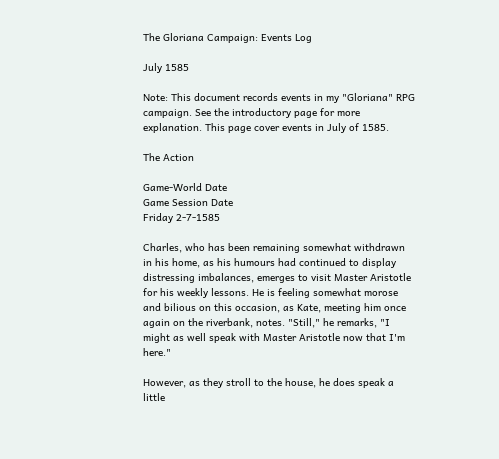The Gloriana Campaign: Events Log

July 1585

Note: This document records events in my "Gloriana" RPG campaign. See the introductory page for more explanation. This page cover events in July of 1585.

The Action

Game-World Date
Game Session Date
Friday 2-7-1585

Charles, who has been remaining somewhat withdrawn in his home, as his humours had continued to display distressing imbalances, emerges to visit Master Aristotle for his weekly lessons. He is feeling somewhat morose and bilious on this occasion, as Kate, meeting him once again on the riverbank, notes. "Still," he remarks, "I might as well speak with Master Aristotle now that I'm here."

However, as they stroll to the house, he does speak a little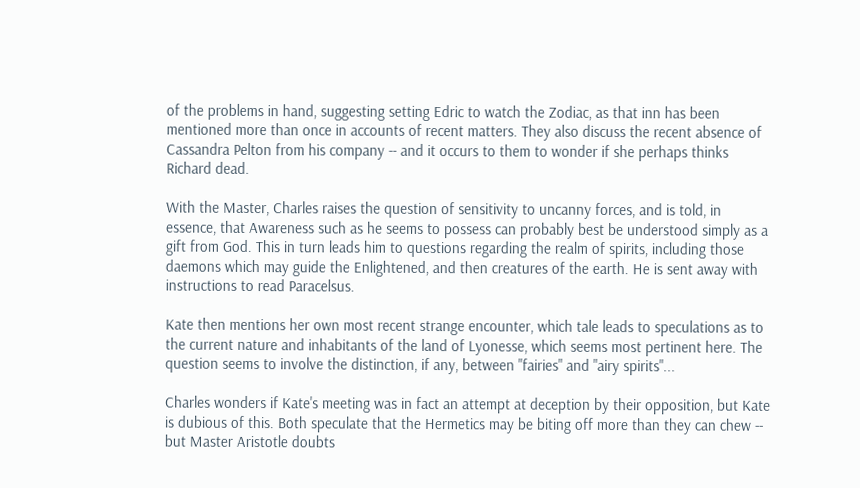of the problems in hand, suggesting setting Edric to watch the Zodiac, as that inn has been mentioned more than once in accounts of recent matters. They also discuss the recent absence of Cassandra Pelton from his company -- and it occurs to them to wonder if she perhaps thinks Richard dead.

With the Master, Charles raises the question of sensitivity to uncanny forces, and is told, in essence, that Awareness such as he seems to possess can probably best be understood simply as a gift from God. This in turn leads him to questions regarding the realm of spirits, including those daemons which may guide the Enlightened, and then creatures of the earth. He is sent away with instructions to read Paracelsus.

Kate then mentions her own most recent strange encounter, which tale leads to speculations as to the current nature and inhabitants of the land of Lyonesse, which seems most pertinent here. The question seems to involve the distinction, if any, between "fairies" and "airy spirits"...

Charles wonders if Kate's meeting was in fact an attempt at deception by their opposition, but Kate is dubious of this. Both speculate that the Hermetics may be biting off more than they can chew -- but Master Aristotle doubts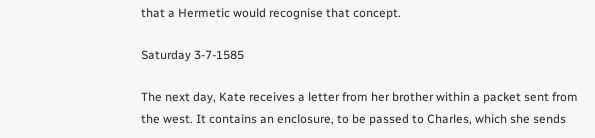that a Hermetic would recognise that concept.

Saturday 3-7-1585

The next day, Kate receives a letter from her brother within a packet sent from the west. It contains an enclosure, to be passed to Charles, which she sends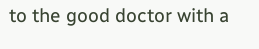to the good doctor with a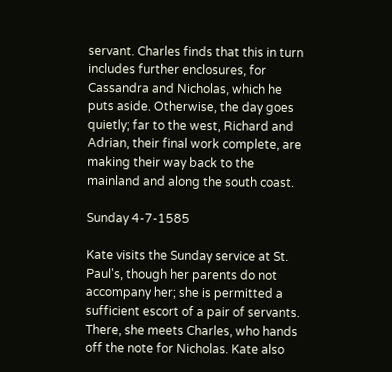servant. Charles finds that this in turn includes further enclosures, for Cassandra and Nicholas, which he puts aside. Otherwise, the day goes quietly; far to the west, Richard and Adrian, their final work complete, are making their way back to the mainland and along the south coast.

Sunday 4-7-1585

Kate visits the Sunday service at St. Paul's, though her parents do not accompany her; she is permitted a sufficient escort of a pair of servants. There, she meets Charles, who hands off the note for Nicholas. Kate also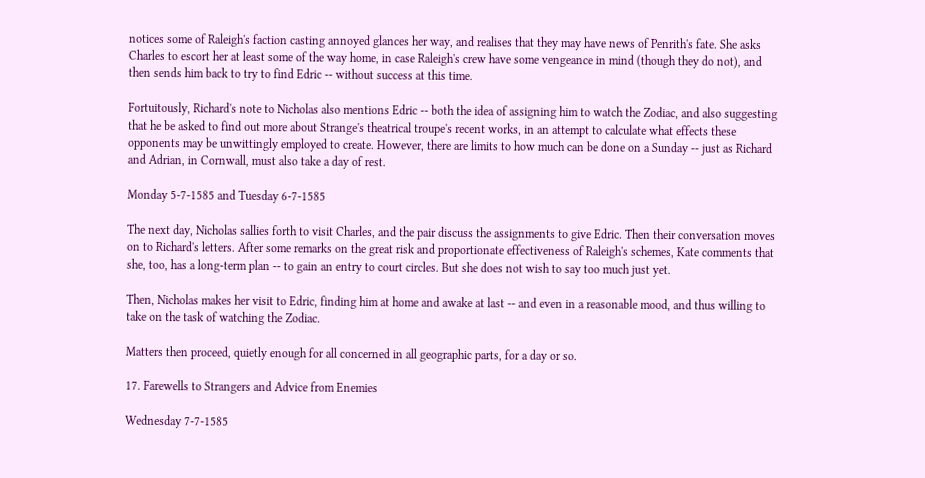notices some of Raleigh's faction casting annoyed glances her way, and realises that they may have news of Penrith's fate. She asks Charles to escort her at least some of the way home, in case Raleigh's crew have some vengeance in mind (though they do not), and then sends him back to try to find Edric -- without success at this time.

Fortuitously, Richard's note to Nicholas also mentions Edric -- both the idea of assigning him to watch the Zodiac, and also suggesting that he be asked to find out more about Strange's theatrical troupe's recent works, in an attempt to calculate what effects these opponents may be unwittingly employed to create. However, there are limits to how much can be done on a Sunday -- just as Richard and Adrian, in Cornwall, must also take a day of rest.

Monday 5-7-1585 and Tuesday 6-7-1585

The next day, Nicholas sallies forth to visit Charles, and the pair discuss the assignments to give Edric. Then their conversation moves on to Richard's letters. After some remarks on the great risk and proportionate effectiveness of Raleigh's schemes, Kate comments that she, too, has a long-term plan -- to gain an entry to court circles. But she does not wish to say too much just yet.

Then, Nicholas makes her visit to Edric, finding him at home and awake at last -- and even in a reasonable mood, and thus willing to take on the task of watching the Zodiac.

Matters then proceed, quietly enough for all concerned in all geographic parts, for a day or so.

17. Farewells to Strangers and Advice from Enemies

Wednesday 7-7-1585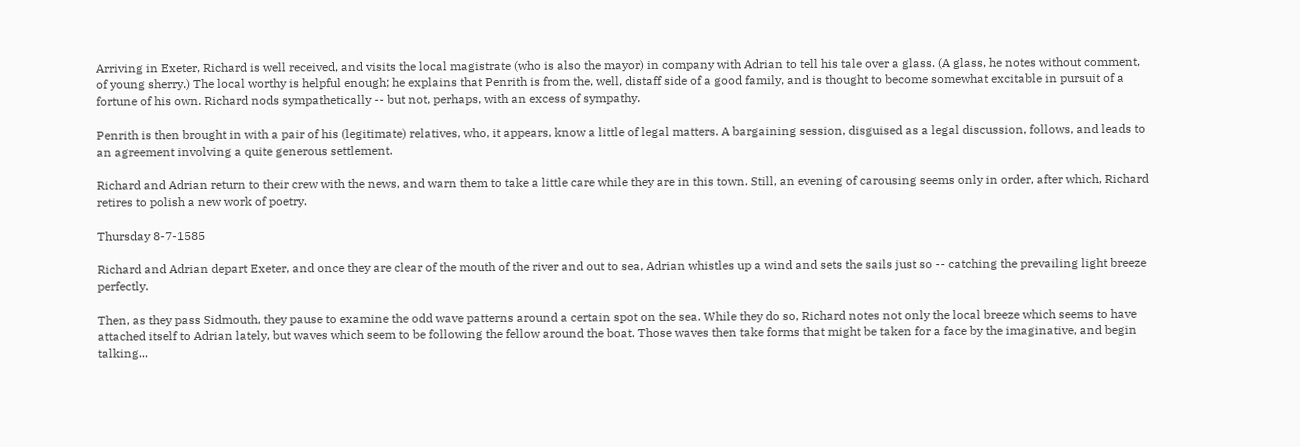Arriving in Exeter, Richard is well received, and visits the local magistrate (who is also the mayor) in company with Adrian to tell his tale over a glass. (A glass, he notes without comment, of young sherry.) The local worthy is helpful enough; he explains that Penrith is from the, well, distaff side of a good family, and is thought to become somewhat excitable in pursuit of a fortune of his own. Richard nods sympathetically -- but not, perhaps, with an excess of sympathy.

Penrith is then brought in with a pair of his (legitimate) relatives, who, it appears, know a little of legal matters. A bargaining session, disguised as a legal discussion, follows, and leads to an agreement involving a quite generous settlement.

Richard and Adrian return to their crew with the news, and warn them to take a little care while they are in this town. Still, an evening of carousing seems only in order, after which, Richard retires to polish a new work of poetry.

Thursday 8-7-1585

Richard and Adrian depart Exeter, and once they are clear of the mouth of the river and out to sea, Adrian whistles up a wind and sets the sails just so -- catching the prevailing light breeze perfectly.

Then, as they pass Sidmouth, they pause to examine the odd wave patterns around a certain spot on the sea. While they do so, Richard notes not only the local breeze which seems to have attached itself to Adrian lately, but waves which seem to be following the fellow around the boat. Those waves then take forms that might be taken for a face by the imaginative, and begin talking...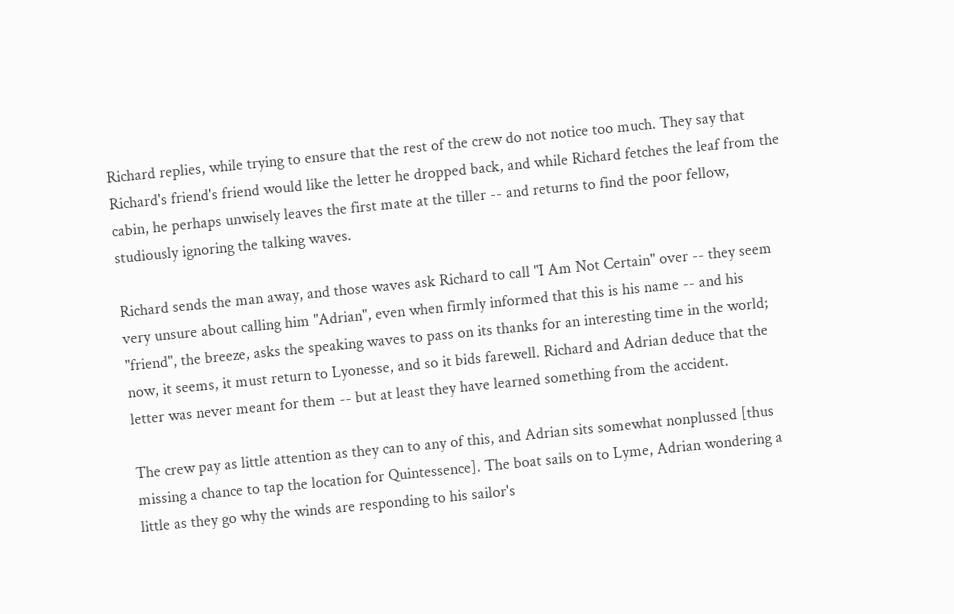Richard replies, while trying to ensure that the rest of the crew do not notice too much. They say that Richard's friend's friend would like the letter he dropped back, and while Richard fetches the leaf from the cabin, he perhaps unwisely leaves the first mate at the tiller -- and returns to find the poor fellow, studiously ignoring the talking waves.

Richard sends the man away, and those waves ask Richard to call "I Am Not Certain" over -- they seem very unsure about calling him "Adrian", even when firmly informed that this is his name -- and his "friend", the breeze, asks the speaking waves to pass on its thanks for an interesting time in the world; now, it seems, it must return to Lyonesse, and so it bids farewell. Richard and Adrian deduce that the letter was never meant for them -- but at least they have learned something from the accident.

The crew pay as little attention as they can to any of this, and Adrian sits somewhat nonplussed [thus missing a chance to tap the location for Quintessence]. The boat sails on to Lyme, Adrian wondering a little as they go why the winds are responding to his sailor's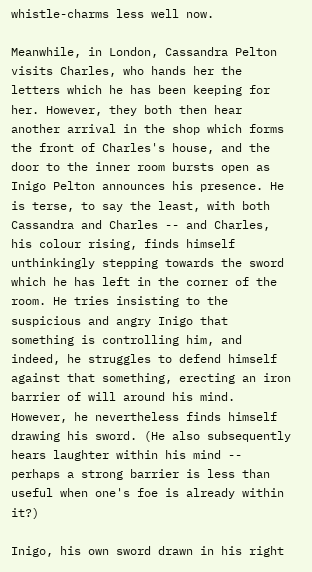whistle-charms less well now.

Meanwhile, in London, Cassandra Pelton visits Charles, who hands her the letters which he has been keeping for her. However, they both then hear another arrival in the shop which forms the front of Charles's house, and the door to the inner room bursts open as Inigo Pelton announces his presence. He is terse, to say the least, with both Cassandra and Charles -- and Charles, his colour rising, finds himself unthinkingly stepping towards the sword which he has left in the corner of the room. He tries insisting to the suspicious and angry Inigo that something is controlling him, and indeed, he struggles to defend himself against that something, erecting an iron barrier of will around his mind. However, he nevertheless finds himself drawing his sword. (He also subsequently hears laughter within his mind -- perhaps a strong barrier is less than useful when one's foe is already within it?)

Inigo, his own sword drawn in his right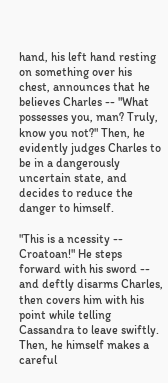hand, his left hand resting on something over his chest, announces that he believes Charles -- "What possesses you, man? Truly, know you not?" Then, he evidently judges Charles to be in a dangerously uncertain state, and decides to reduce the danger to himself.

"This is a ncessity -- Croatoan!" He steps forward with his sword -- and deftly disarms Charles, then covers him with his point while telling Cassandra to leave swiftly. Then, he himself makes a careful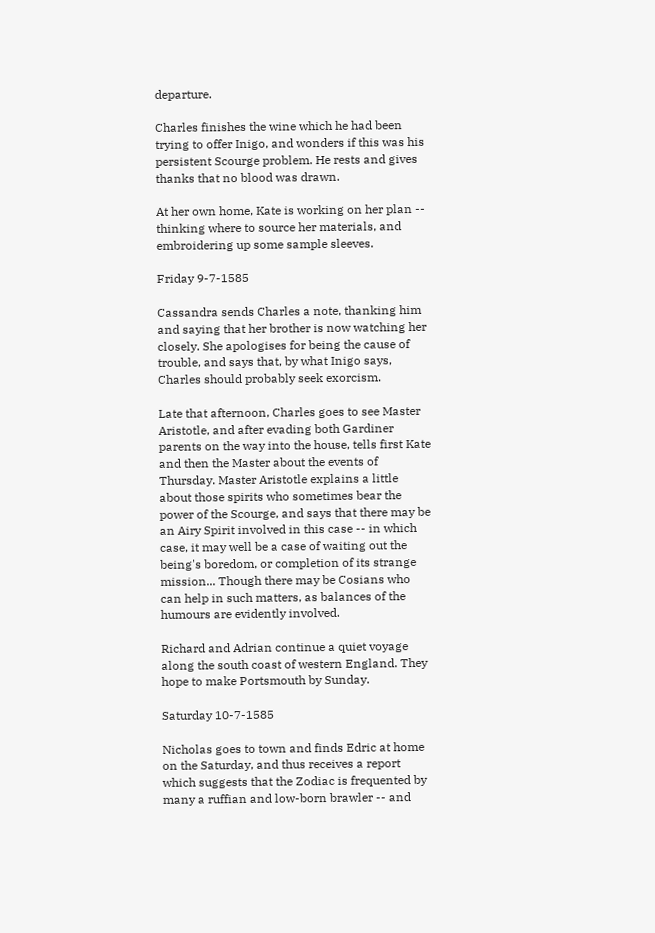departure.

Charles finishes the wine which he had been trying to offer Inigo, and wonders if this was his persistent Scourge problem. He rests and gives thanks that no blood was drawn.

At her own home, Kate is working on her plan -- thinking where to source her materials, and embroidering up some sample sleeves.

Friday 9-7-1585

Cassandra sends Charles a note, thanking him and saying that her brother is now watching her closely. She apologises for being the cause of trouble, and says that, by what Inigo says, Charles should probably seek exorcism.

Late that afternoon, Charles goes to see Master Aristotle, and after evading both Gardiner parents on the way into the house, tells first Kate and then the Master about the events of Thursday. Master Aristotle explains a little about those spirits who sometimes bear the power of the Scourge, and says that there may be an Airy Spirit involved in this case -- in which case, it may well be a case of waiting out the being's boredom, or completion of its strange mission... Though there may be Cosians who can help in such matters, as balances of the humours are evidently involved.

Richard and Adrian continue a quiet voyage along the south coast of western England. They hope to make Portsmouth by Sunday.

Saturday 10-7-1585

Nicholas goes to town and finds Edric at home on the Saturday, and thus receives a report which suggests that the Zodiac is frequented by many a ruffian and low-born brawler -- and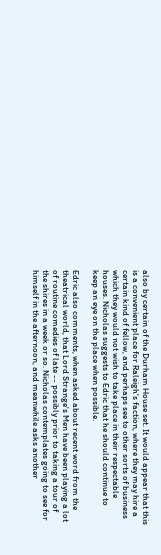also by certain of the Durham House set. It would appear that this is a convenient place for Raleigh's faction, where they may hire a certain kind of fellow, and perhaps see to other sorts of business which they would not wish to take place in their respectable houses. Nicholas suggests to Edric that he should continue to keep an eye on the place when possible.

Edric also comments, when asked about recent word from the theatrical world, that Lord Strange's Men have been playing a lot of routine comedies of late -- possibly prior to taking a tour of the shires in a week or so. Nicholas contemplates going to see for himself in the afternoon, and meanwhile asks another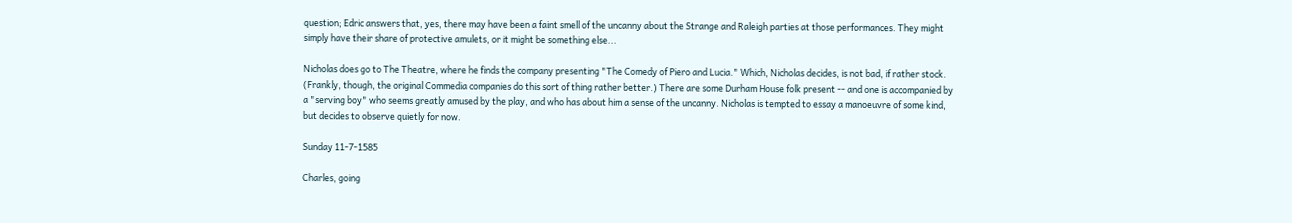question; Edric answers that, yes, there may have been a faint smell of the uncanny about the Strange and Raleigh parties at those performances. They might simply have their share of protective amulets, or it might be something else...

Nicholas does go to The Theatre, where he finds the company presenting "The Comedy of Piero and Lucia." Which, Nicholas decides, is not bad, if rather stock. (Frankly, though, the original Commedia companies do this sort of thing rather better.) There are some Durham House folk present -- and one is accompanied by a "serving boy" who seems greatly amused by the play, and who has about him a sense of the uncanny. Nicholas is tempted to essay a manoeuvre of some kind, but decides to observe quietly for now.

Sunday 11-7-1585

Charles, going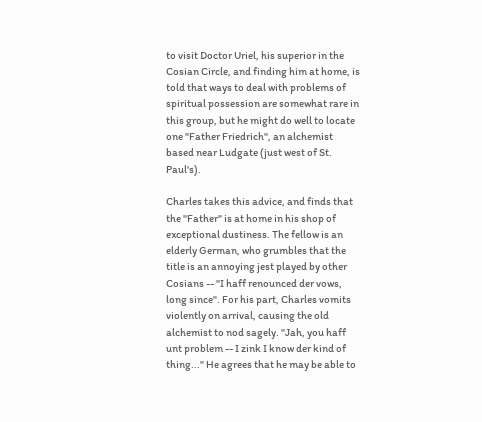to visit Doctor Uriel, his superior in the Cosian Circle, and finding him at home, is told that ways to deal with problems of spiritual possession are somewhat rare in this group, but he might do well to locate one "Father Friedrich", an alchemist based near Ludgate (just west of St. Paul's).

Charles takes this advice, and finds that the "Father" is at home in his shop of exceptional dustiness. The fellow is an elderly German, who grumbles that the title is an annoying jest played by other Cosians -- "I haff renounced der vows, long since". For his part, Charles vomits violently on arrival, causing the old alchemist to nod sagely. "Jah, you haff unt problem -- I zink I know der kind of thing..." He agrees that he may be able to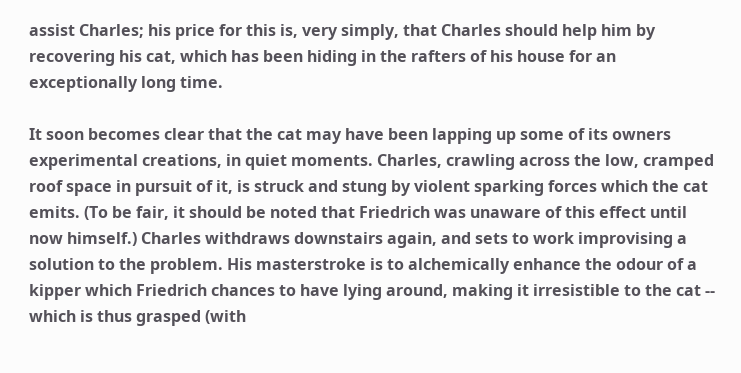assist Charles; his price for this is, very simply, that Charles should help him by recovering his cat, which has been hiding in the rafters of his house for an exceptionally long time.

It soon becomes clear that the cat may have been lapping up some of its owners experimental creations, in quiet moments. Charles, crawling across the low, cramped roof space in pursuit of it, is struck and stung by violent sparking forces which the cat emits. (To be fair, it should be noted that Friedrich was unaware of this effect until now himself.) Charles withdraws downstairs again, and sets to work improvising a solution to the problem. His masterstroke is to alchemically enhance the odour of a kipper which Friedrich chances to have lying around, making it irresistible to the cat -- which is thus grasped (with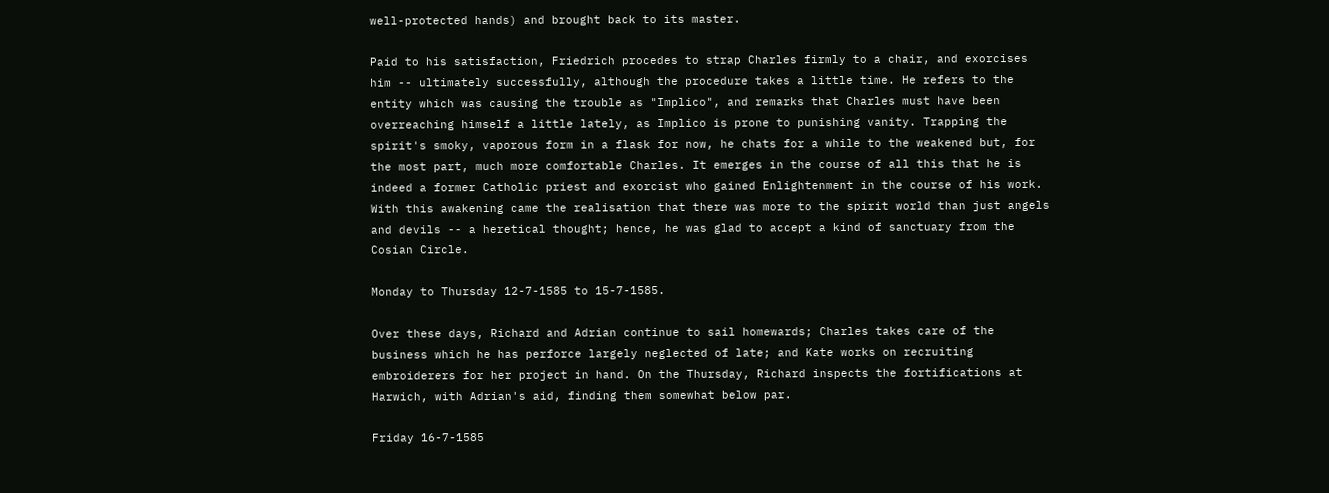well-protected hands) and brought back to its master.

Paid to his satisfaction, Friedrich procedes to strap Charles firmly to a chair, and exorcises him -- ultimately successfully, although the procedure takes a little time. He refers to the entity which was causing the trouble as "Implico", and remarks that Charles must have been overreaching himself a little lately, as Implico is prone to punishing vanity. Trapping the spirit's smoky, vaporous form in a flask for now, he chats for a while to the weakened but, for the most part, much more comfortable Charles. It emerges in the course of all this that he is indeed a former Catholic priest and exorcist who gained Enlightenment in the course of his work. With this awakening came the realisation that there was more to the spirit world than just angels and devils -- a heretical thought; hence, he was glad to accept a kind of sanctuary from the Cosian Circle.

Monday to Thursday 12-7-1585 to 15-7-1585.

Over these days, Richard and Adrian continue to sail homewards; Charles takes care of the business which he has perforce largely neglected of late; and Kate works on recruiting embroiderers for her project in hand. On the Thursday, Richard inspects the fortifications at Harwich, with Adrian's aid, finding them somewhat below par.

Friday 16-7-1585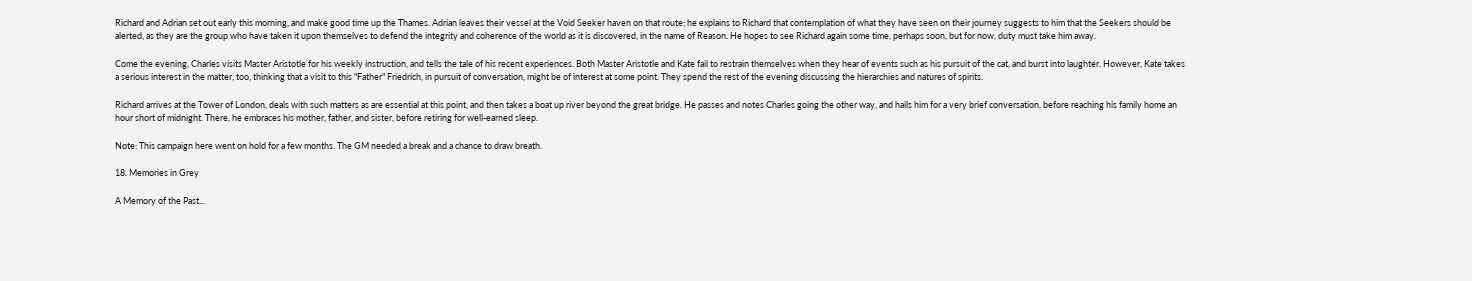Richard and Adrian set out early this morning, and make good time up the Thames. Adrian leaves their vessel at the Void Seeker haven on that route; he explains to Richard that contemplation of what they have seen on their journey suggests to him that the Seekers should be alerted, as they are the group who have taken it upon themselves to defend the integrity and coherence of the world as it is discovered, in the name of Reason. He hopes to see Richard again some time, perhaps soon, but for now, duty must take him away.

Come the evening, Charles visits Master Aristotle for his weekly instruction, and tells the tale of his recent experiences. Both Master Aristotle and Kate fail to restrain themselves when they hear of events such as his pursuit of the cat, and burst into laughter. However, Kate takes a serious interest in the matter, too, thinking that a visit to this "Father" Friedrich, in pursuit of conversation, might be of interest at some point. They spend the rest of the evening discussing the hierarchies and natures of spirits.

Richard arrives at the Tower of London, deals with such matters as are essential at this point, and then takes a boat up river beyond the great bridge. He passes and notes Charles going the other way, and hails him for a very brief conversation, before reaching his family home an hour short of midnight. There, he embraces his mother, father, and sister, before retiring for well-earned sleep.

Note: This campaign here went on hold for a few months. The GM needed a break and a chance to draw breath.

18. Memories in Grey

A Memory of the Past...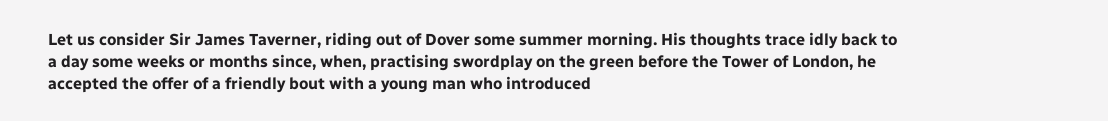Let us consider Sir James Taverner, riding out of Dover some summer morning. His thoughts trace idly back to a day some weeks or months since, when, practising swordplay on the green before the Tower of London, he accepted the offer of a friendly bout with a young man who introduced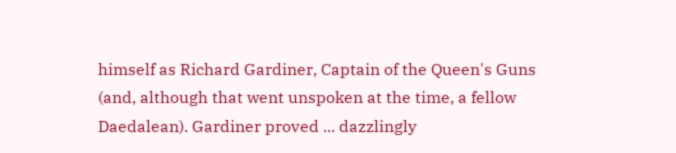himself as Richard Gardiner, Captain of the Queen's Guns (and, although that went unspoken at the time, a fellow Daedalean). Gardiner proved ... dazzlingly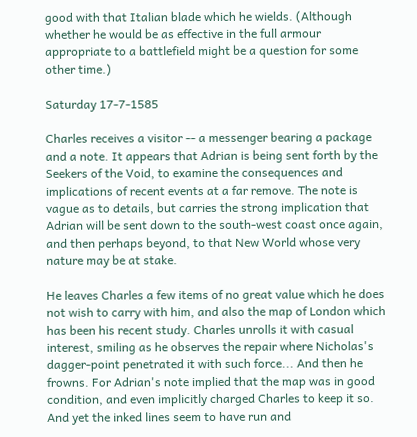good with that Italian blade which he wields. (Although whether he would be as effective in the full armour appropriate to a battlefield might be a question for some other time.)

Saturday 17-7-1585

Charles receives a visitor -- a messenger bearing a package and a note. It appears that Adrian is being sent forth by the Seekers of the Void, to examine the consequences and implications of recent events at a far remove. The note is vague as to details, but carries the strong implication that Adrian will be sent down to the south-west coast once again, and then perhaps beyond, to that New World whose very nature may be at stake.

He leaves Charles a few items of no great value which he does not wish to carry with him, and also the map of London which has been his recent study. Charles unrolls it with casual interest, smiling as he observes the repair where Nicholas's dagger-point penetrated it with such force... And then he frowns. For Adrian's note implied that the map was in good condition, and even implicitly charged Charles to keep it so. And yet the inked lines seem to have run and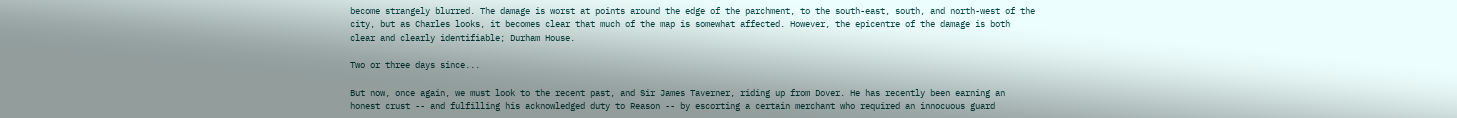become strangely blurred. The damage is worst at points around the edge of the parchment, to the south-east, south, and north-west of the city, but as Charles looks, it becomes clear that much of the map is somewhat affected. However, the epicentre of the damage is both clear and clearly identifiable; Durham House.

Two or three days since...

But now, once again, we must look to the recent past, and Sir James Taverner, riding up from Dover. He has recently been earning an honest crust -- and fulfilling his acknowledged duty to Reason -- by escorting a certain merchant who required an innocuous guard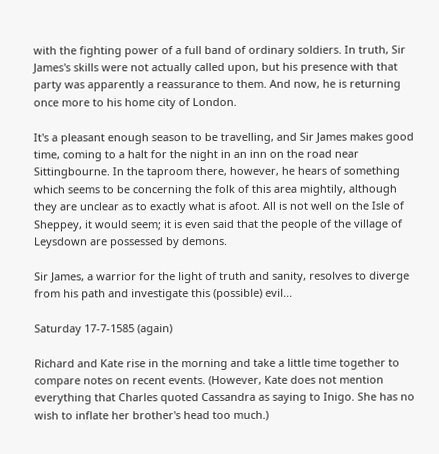with the fighting power of a full band of ordinary soldiers. In truth, Sir James's skills were not actually called upon, but his presence with that party was apparently a reassurance to them. And now, he is returning once more to his home city of London.

It's a pleasant enough season to be travelling, and Sir James makes good time, coming to a halt for the night in an inn on the road near Sittingbourne. In the taproom there, however, he hears of something which seems to be concerning the folk of this area mightily, although they are unclear as to exactly what is afoot. All is not well on the Isle of Sheppey, it would seem; it is even said that the people of the village of Leysdown are possessed by demons.

Sir James, a warrior for the light of truth and sanity, resolves to diverge from his path and investigate this (possible) evil...

Saturday 17-7-1585 (again)

Richard and Kate rise in the morning and take a little time together to compare notes on recent events. (However, Kate does not mention everything that Charles quoted Cassandra as saying to Inigo. She has no wish to inflate her brother's head too much.)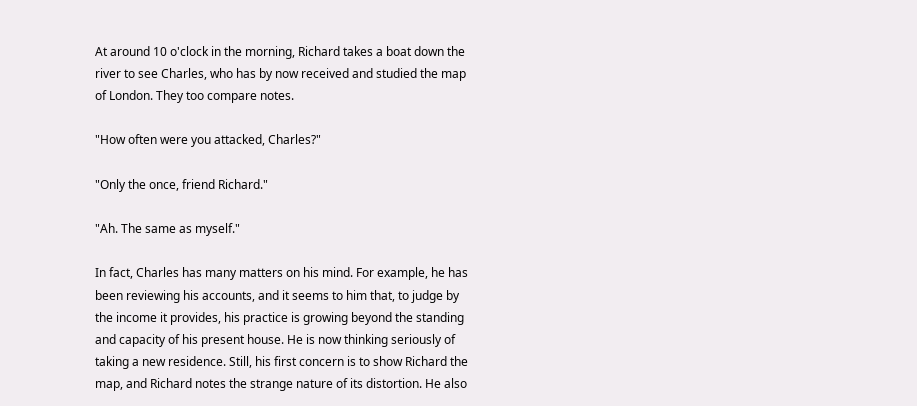At around 10 o'clock in the morning, Richard takes a boat down the river to see Charles, who has by now received and studied the map of London. They too compare notes.

"How often were you attacked, Charles?"

"Only the once, friend Richard."

"Ah. The same as myself."

In fact, Charles has many matters on his mind. For example, he has been reviewing his accounts, and it seems to him that, to judge by the income it provides, his practice is growing beyond the standing and capacity of his present house. He is now thinking seriously of taking a new residence. Still, his first concern is to show Richard the map, and Richard notes the strange nature of its distortion. He also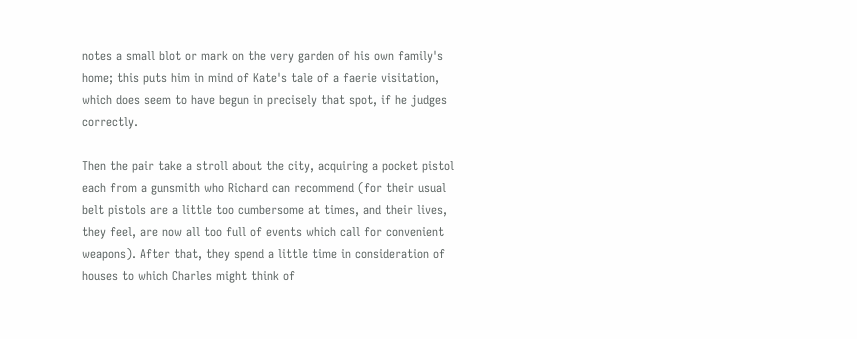notes a small blot or mark on the very garden of his own family's home; this puts him in mind of Kate's tale of a faerie visitation, which does seem to have begun in precisely that spot, if he judges correctly.

Then the pair take a stroll about the city, acquiring a pocket pistol each from a gunsmith who Richard can recommend (for their usual belt pistols are a little too cumbersome at times, and their lives, they feel, are now all too full of events which call for convenient weapons). After that, they spend a little time in consideration of houses to which Charles might think of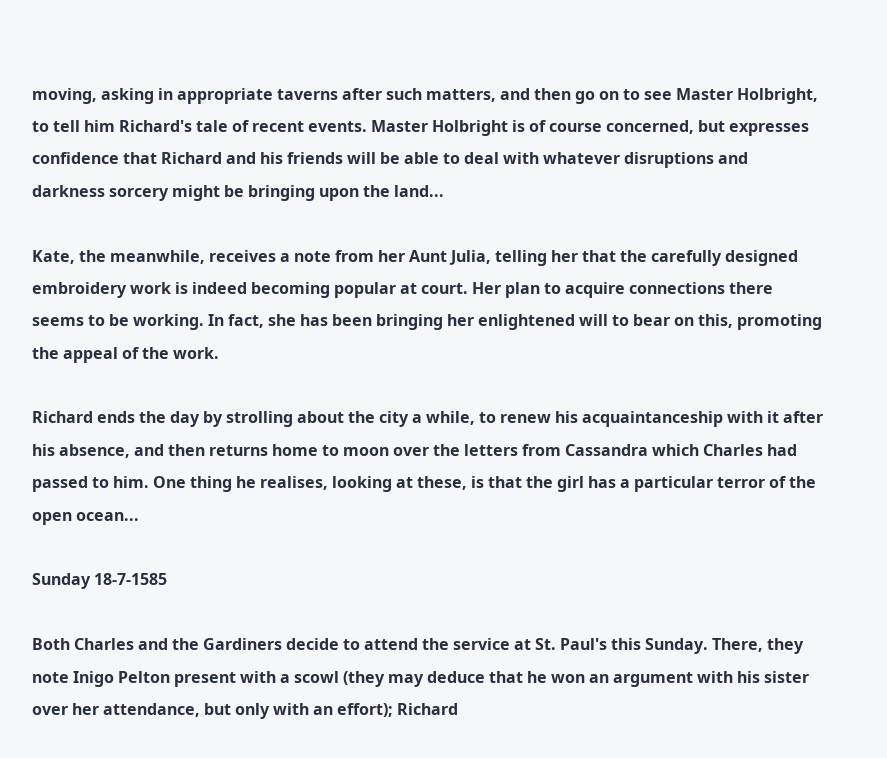moving, asking in appropriate taverns after such matters, and then go on to see Master Holbright, to tell him Richard's tale of recent events. Master Holbright is of course concerned, but expresses confidence that Richard and his friends will be able to deal with whatever disruptions and darkness sorcery might be bringing upon the land...

Kate, the meanwhile, receives a note from her Aunt Julia, telling her that the carefully designed embroidery work is indeed becoming popular at court. Her plan to acquire connections there seems to be working. In fact, she has been bringing her enlightened will to bear on this, promoting the appeal of the work.

Richard ends the day by strolling about the city a while, to renew his acquaintanceship with it after his absence, and then returns home to moon over the letters from Cassandra which Charles had passed to him. One thing he realises, looking at these, is that the girl has a particular terror of the open ocean...

Sunday 18-7-1585

Both Charles and the Gardiners decide to attend the service at St. Paul's this Sunday. There, they note Inigo Pelton present with a scowl (they may deduce that he won an argument with his sister over her attendance, but only with an effort); Richard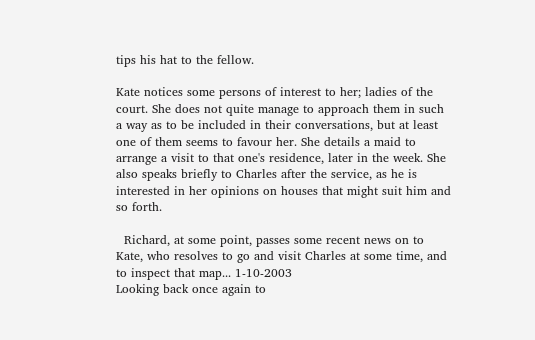tips his hat to the fellow.

Kate notices some persons of interest to her; ladies of the court. She does not quite manage to approach them in such a way as to be included in their conversations, but at least one of them seems to favour her. She details a maid to arrange a visit to that one's residence, later in the week. She also speaks briefly to Charles after the service, as he is interested in her opinions on houses that might suit him and so forth.

  Richard, at some point, passes some recent news on to Kate, who resolves to go and visit Charles at some time, and to inspect that map... 1-10-2003
Looking back once again to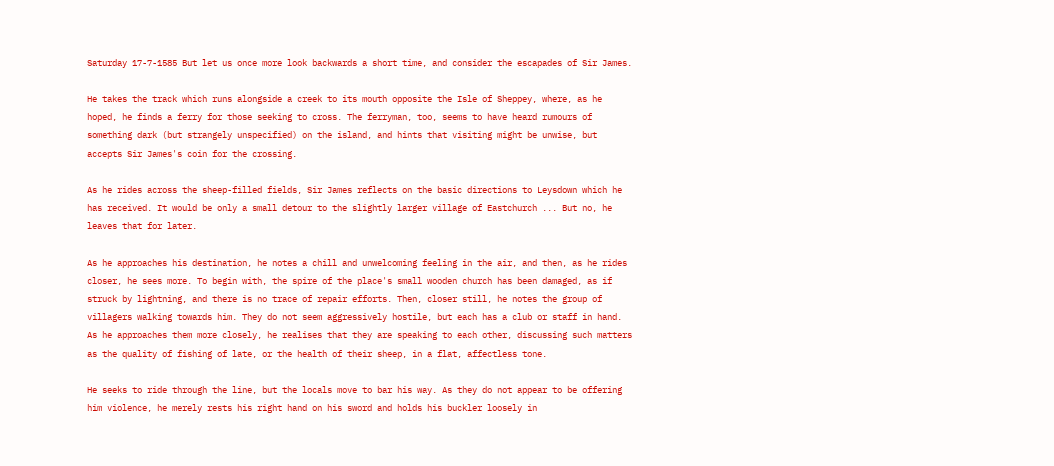Saturday 17-7-1585 But let us once more look backwards a short time, and consider the escapades of Sir James.

He takes the track which runs alongside a creek to its mouth opposite the Isle of Sheppey, where, as he hoped, he finds a ferry for those seeking to cross. The ferryman, too, seems to have heard rumours of something dark (but strangely unspecified) on the island, and hints that visiting might be unwise, but accepts Sir James's coin for the crossing.

As he rides across the sheep-filled fields, Sir James reflects on the basic directions to Leysdown which he has received. It would be only a small detour to the slightly larger village of Eastchurch ... But no, he leaves that for later.

As he approaches his destination, he notes a chill and unwelcoming feeling in the air, and then, as he rides closer, he sees more. To begin with, the spire of the place's small wooden church has been damaged, as if struck by lightning, and there is no trace of repair efforts. Then, closer still, he notes the group of villagers walking towards him. They do not seem aggressively hostile, but each has a club or staff in hand. As he approaches them more closely, he realises that they are speaking to each other, discussing such matters as the quality of fishing of late, or the health of their sheep, in a flat, affectless tone.

He seeks to ride through the line, but the locals move to bar his way. As they do not appear to be offering him violence, he merely rests his right hand on his sword and holds his buckler loosely in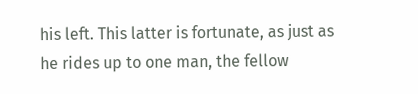his left. This latter is fortunate, as just as he rides up to one man, the fellow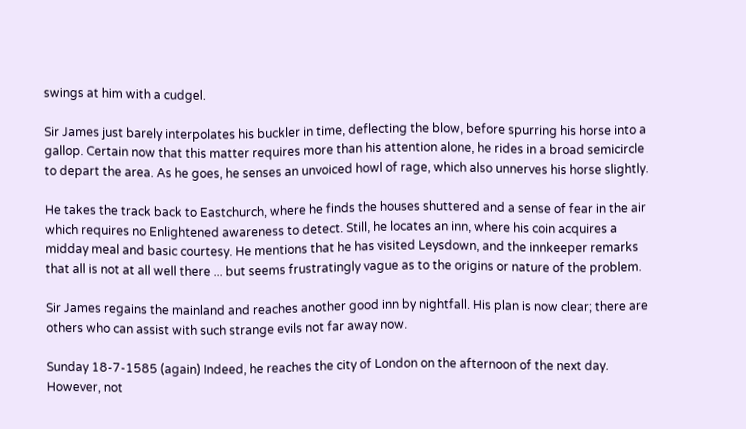swings at him with a cudgel.

Sir James just barely interpolates his buckler in time, deflecting the blow, before spurring his horse into a gallop. Certain now that this matter requires more than his attention alone, he rides in a broad semicircle to depart the area. As he goes, he senses an unvoiced howl of rage, which also unnerves his horse slightly.

He takes the track back to Eastchurch, where he finds the houses shuttered and a sense of fear in the air which requires no Enlightened awareness to detect. Still, he locates an inn, where his coin acquires a midday meal and basic courtesy. He mentions that he has visited Leysdown, and the innkeeper remarks that all is not at all well there ... but seems frustratingly vague as to the origins or nature of the problem.

Sir James regains the mainland and reaches another good inn by nightfall. His plan is now clear; there are others who can assist with such strange evils not far away now.

Sunday 18-7-1585 (again) Indeed, he reaches the city of London on the afternoon of the next day. However, not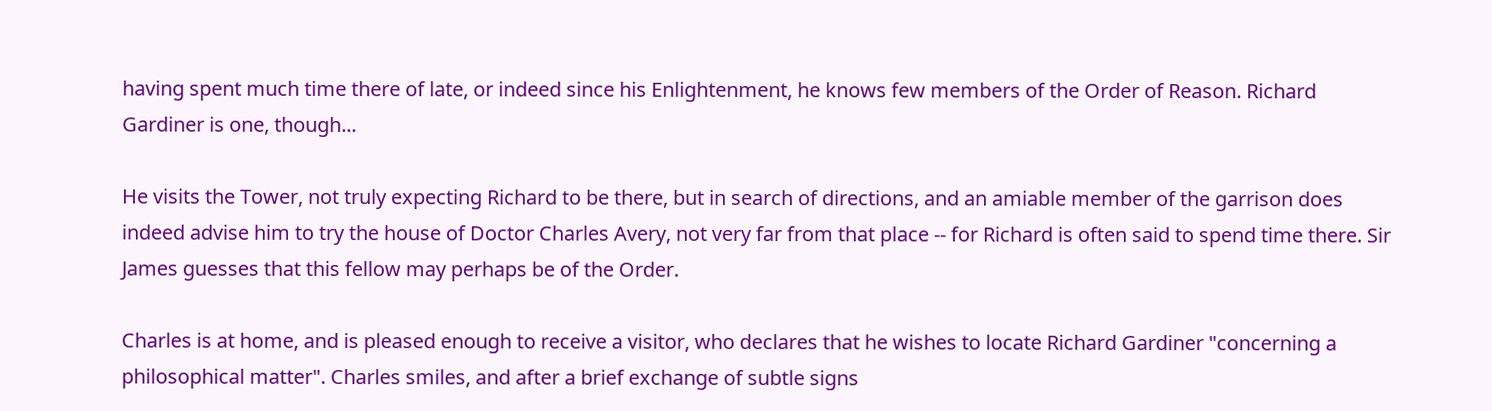having spent much time there of late, or indeed since his Enlightenment, he knows few members of the Order of Reason. Richard Gardiner is one, though...

He visits the Tower, not truly expecting Richard to be there, but in search of directions, and an amiable member of the garrison does indeed advise him to try the house of Doctor Charles Avery, not very far from that place -- for Richard is often said to spend time there. Sir James guesses that this fellow may perhaps be of the Order.

Charles is at home, and is pleased enough to receive a visitor, who declares that he wishes to locate Richard Gardiner "concerning a philosophical matter". Charles smiles, and after a brief exchange of subtle signs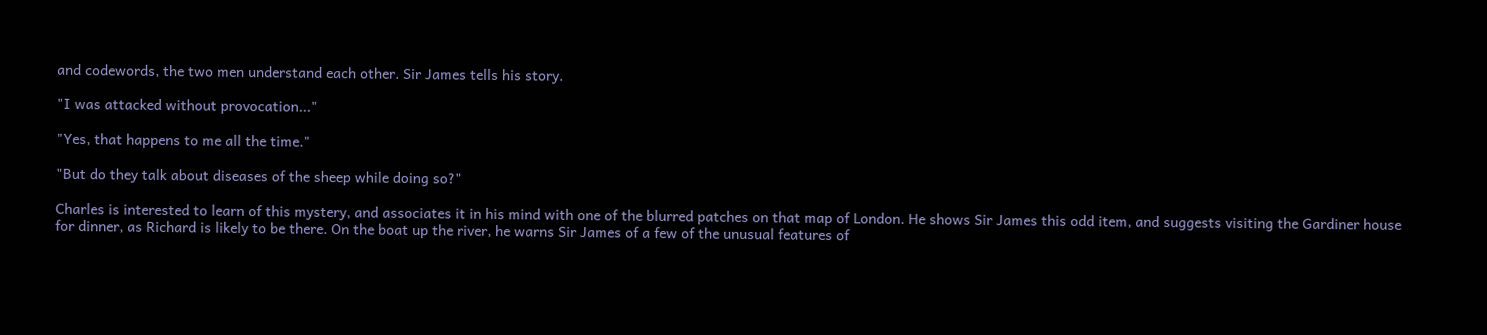and codewords, the two men understand each other. Sir James tells his story.

"I was attacked without provocation..."

"Yes, that happens to me all the time."

"But do they talk about diseases of the sheep while doing so?"

Charles is interested to learn of this mystery, and associates it in his mind with one of the blurred patches on that map of London. He shows Sir James this odd item, and suggests visiting the Gardiner house for dinner, as Richard is likely to be there. On the boat up the river, he warns Sir James of a few of the unusual features of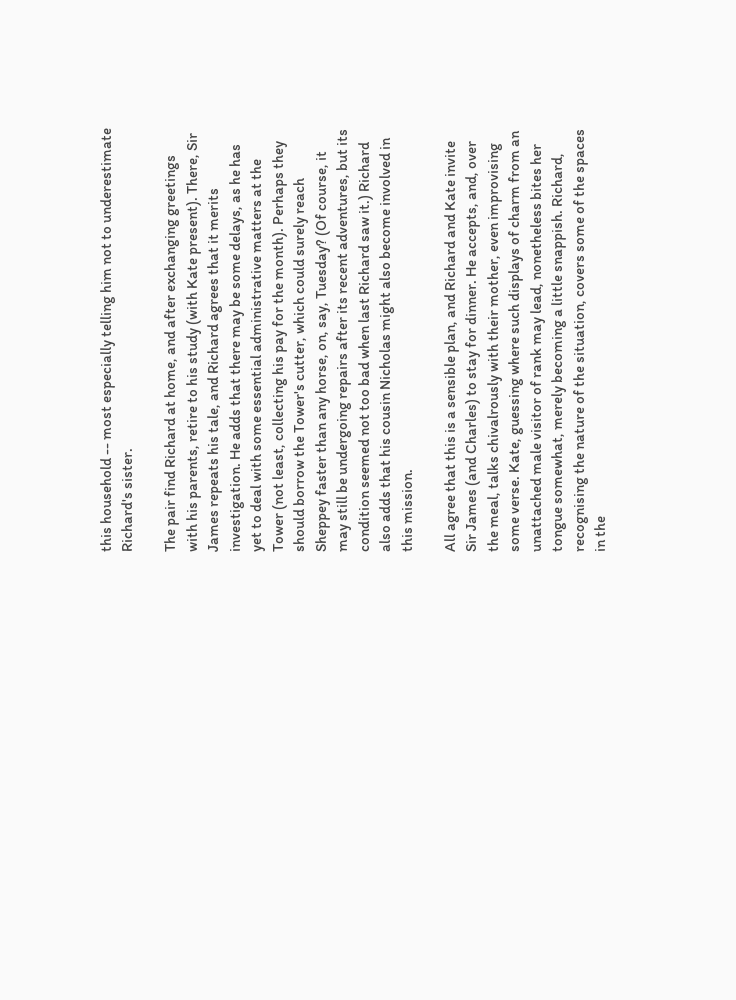this household -- most especially telling him not to underestimate Richard's sister.

The pair find Richard at home, and after exchanging greetings with his parents, retire to his study (with Kate present). There, Sir James repeats his tale, and Richard agrees that it merits investigation. He adds that there may be some delays, as he has yet to deal with some essential administrative matters at the Tower (not least, collecting his pay for the month). Perhaps they should borrow the Tower's cutter, which could surely reach Sheppey faster than any horse, on, say, Tuesday? (Of course, it may still be undergoing repairs after its recent adventures, but its condition seemed not too bad when last Richard saw it.) Richard also adds that his cousin Nicholas might also become involved in this mission.

All agree that this is a sensible plan, and Richard and Kate invite Sir James (and Charles) to stay for dinner. He accepts, and, over the meal, talks chivalrously with their mother, even improvising some verse. Kate, guessing where such displays of charm from an unattached male visitor of rank may lead, nonetheless bites her tongue somewhat, merely becoming a little snappish. Richard, recognising the nature of the situation, covers some of the spaces in the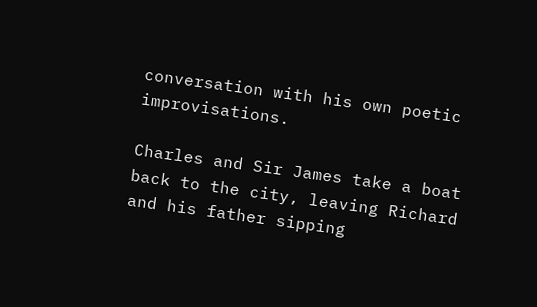conversation with his own poetic improvisations.

Charles and Sir James take a boat back to the city, leaving Richard and his father sipping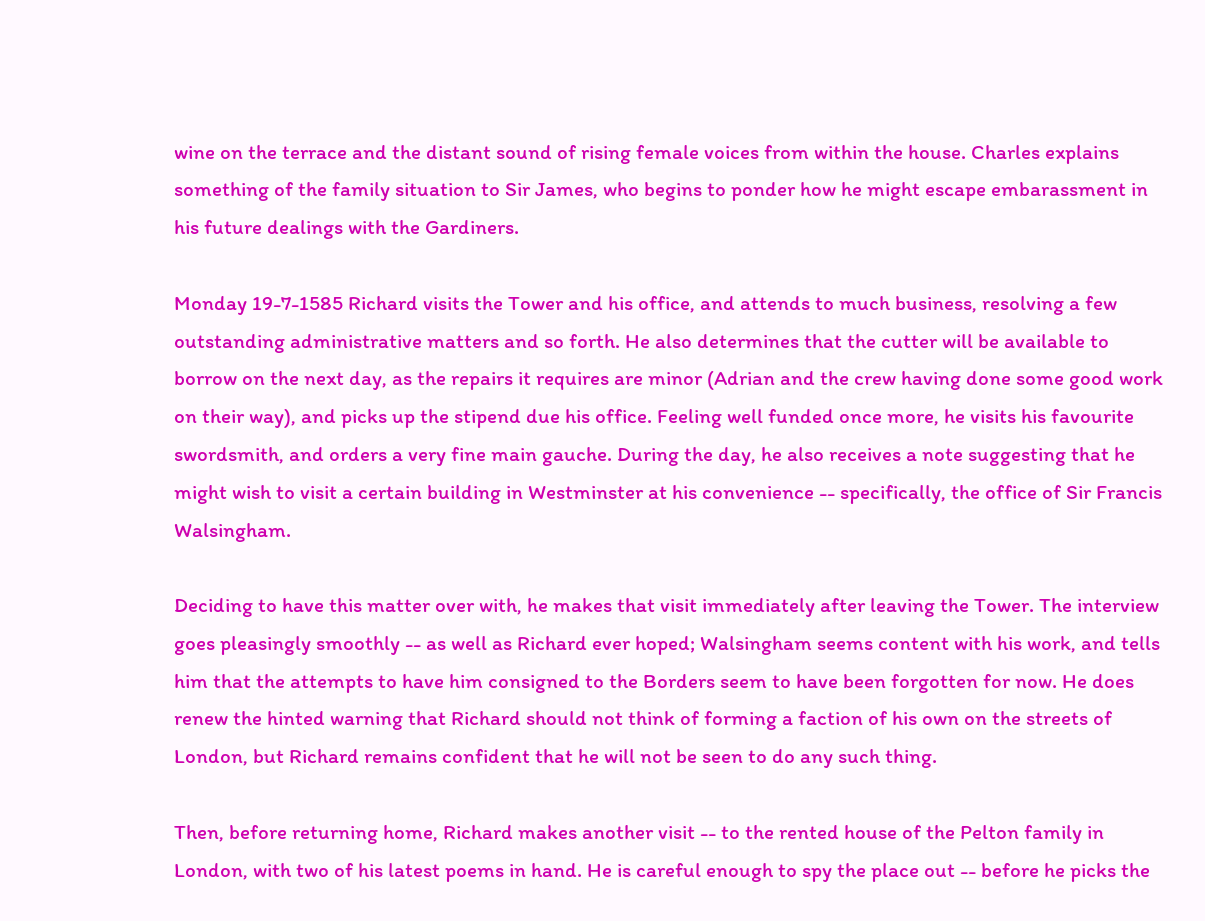wine on the terrace and the distant sound of rising female voices from within the house. Charles explains something of the family situation to Sir James, who begins to ponder how he might escape embarassment in his future dealings with the Gardiners.

Monday 19-7-1585 Richard visits the Tower and his office, and attends to much business, resolving a few outstanding administrative matters and so forth. He also determines that the cutter will be available to borrow on the next day, as the repairs it requires are minor (Adrian and the crew having done some good work on their way), and picks up the stipend due his office. Feeling well funded once more, he visits his favourite swordsmith, and orders a very fine main gauche. During the day, he also receives a note suggesting that he might wish to visit a certain building in Westminster at his convenience -- specifically, the office of Sir Francis Walsingham.

Deciding to have this matter over with, he makes that visit immediately after leaving the Tower. The interview goes pleasingly smoothly -- as well as Richard ever hoped; Walsingham seems content with his work, and tells him that the attempts to have him consigned to the Borders seem to have been forgotten for now. He does renew the hinted warning that Richard should not think of forming a faction of his own on the streets of London, but Richard remains confident that he will not be seen to do any such thing.

Then, before returning home, Richard makes another visit -- to the rented house of the Pelton family in London, with two of his latest poems in hand. He is careful enough to spy the place out -- before he picks the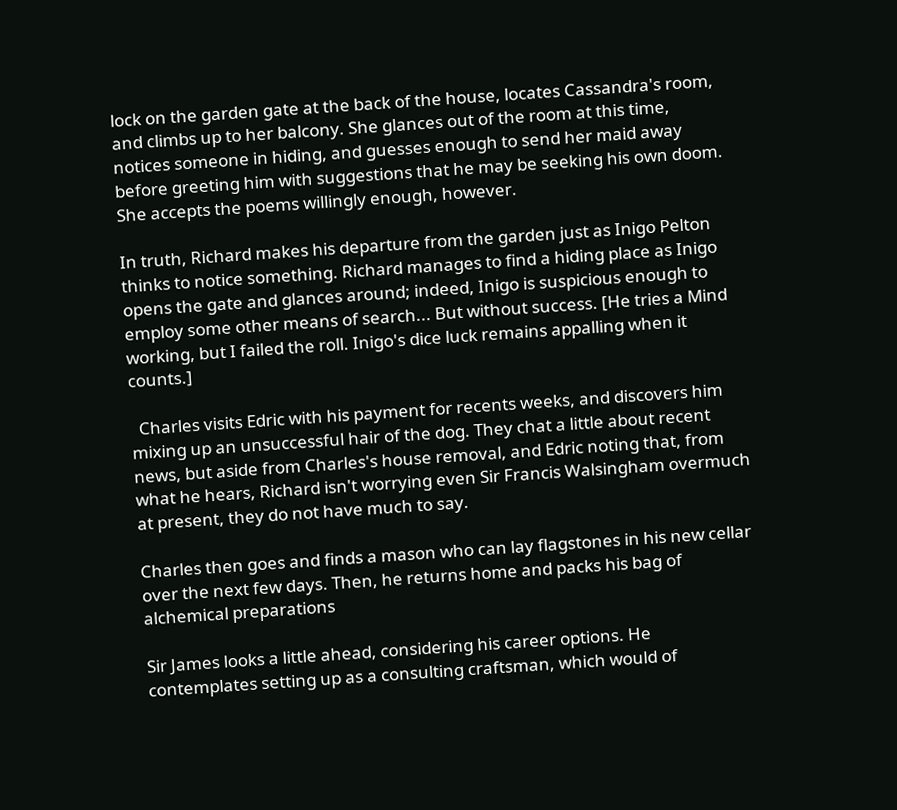lock on the garden gate at the back of the house, locates Cassandra's room, and climbs up to her balcony. She glances out of the room at this time, notices someone in hiding, and guesses enough to send her maid away before greeting him with suggestions that he may be seeking his own doom. She accepts the poems willingly enough, however.

In truth, Richard makes his departure from the garden just as Inigo Pelton thinks to notice something. Richard manages to find a hiding place as Inigo opens the gate and glances around; indeed, Inigo is suspicious enough to employ some other means of search... But without success. [He tries a Mind working, but I failed the roll. Inigo's dice luck remains appalling when it counts.]

  Charles visits Edric with his payment for recents weeks, and discovers him mixing up an unsuccessful hair of the dog. They chat a little about recent news, but aside from Charles's house removal, and Edric noting that, from what he hears, Richard isn't worrying even Sir Francis Walsingham overmuch at present, they do not have much to say.

Charles then goes and finds a mason who can lay flagstones in his new cellar over the next few days. Then, he returns home and packs his bag of alchemical preparations

Sir James looks a little ahead, considering his career options. He contemplates setting up as a consulting craftsman, which would of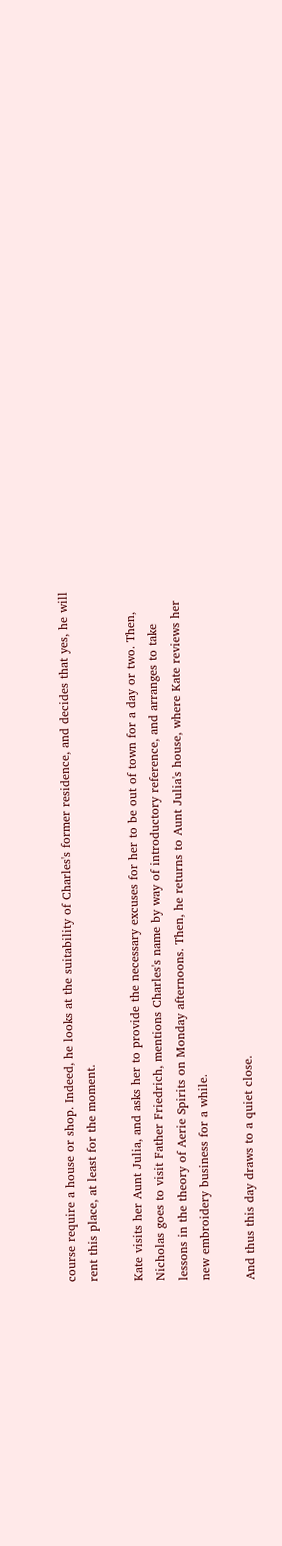course require a house or shop. Indeed, he looks at the suitability of Charles's former residence, and decides that yes, he will rent this place, at least for the moment.

Kate visits her Aunt Julia, and asks her to provide the necessary excuses for her to be out of town for a day or two. Then, Nicholas goes to visit Father Friedrich, mentions Charles's name by way of introductory reference, and arranges to take lessons in the theory of Aerie Spirits on Monday afternoons. Then, he returns to Aunt Julia's house, where Kate reviews her new embroidery business for a while.

And thus this day draws to a quiet close.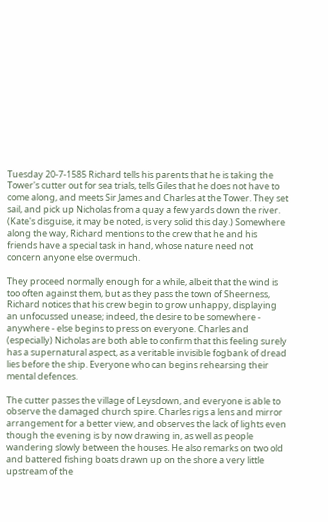Tuesday 20-7-1585 Richard tells his parents that he is taking the Tower's cutter out for sea trials, tells Giles that he does not have to come along, and meets Sir James and Charles at the Tower. They set sail, and pick up Nicholas from a quay a few yards down the river. (Kate's disguise, it may be noted, is very solid this day.) Somewhere along the way, Richard mentions to the crew that he and his friends have a special task in hand, whose nature need not concern anyone else overmuch.

They proceed normally enough for a while, albeit that the wind is too often against them, but as they pass the town of Sheerness, Richard notices that his crew begin to grow unhappy, displaying an unfocussed unease; indeed, the desire to be somewhere - anywhere - else begins to press on everyone. Charles and (especially) Nicholas are both able to confirm that this feeling surely has a supernatural aspect, as a veritable invisible fogbank of dread lies before the ship. Everyone who can begins rehearsing their mental defences.

The cutter passes the village of Leysdown, and everyone is able to observe the damaged church spire. Charles rigs a lens and mirror arrangement for a better view, and observes the lack of lights even though the evening is by now drawing in, as well as people wandering slowly between the houses. He also remarks on two old and battered fishing boats drawn up on the shore a very little upstream of the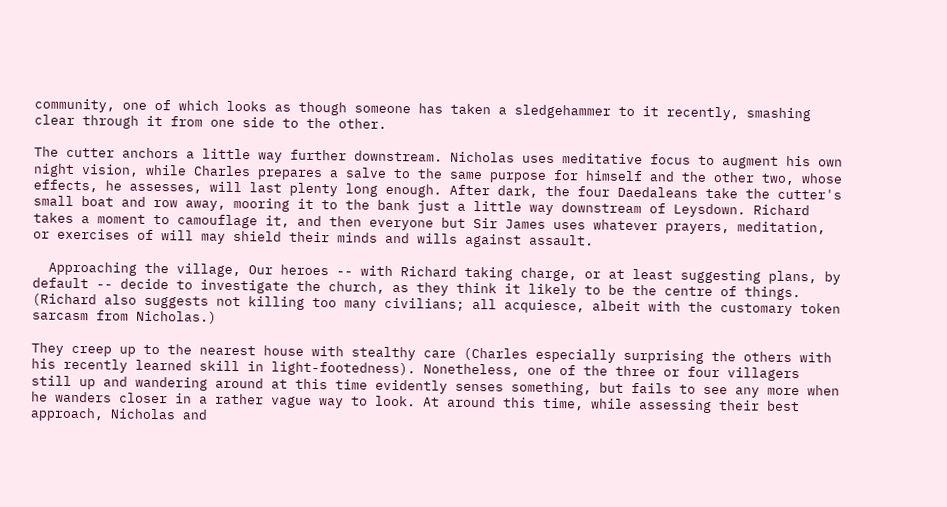community, one of which looks as though someone has taken a sledgehammer to it recently, smashing clear through it from one side to the other.

The cutter anchors a little way further downstream. Nicholas uses meditative focus to augment his own night vision, while Charles prepares a salve to the same purpose for himself and the other two, whose effects, he assesses, will last plenty long enough. After dark, the four Daedaleans take the cutter's small boat and row away, mooring it to the bank just a little way downstream of Leysdown. Richard takes a moment to camouflage it, and then everyone but Sir James uses whatever prayers, meditation, or exercises of will may shield their minds and wills against assault.

  Approaching the village, Our heroes -- with Richard taking charge, or at least suggesting plans, by default -- decide to investigate the church, as they think it likely to be the centre of things. (Richard also suggests not killing too many civilians; all acquiesce, albeit with the customary token sarcasm from Nicholas.)

They creep up to the nearest house with stealthy care (Charles especially surprising the others with his recently learned skill in light-footedness). Nonetheless, one of the three or four villagers still up and wandering around at this time evidently senses something, but fails to see any more when he wanders closer in a rather vague way to look. At around this time, while assessing their best approach, Nicholas and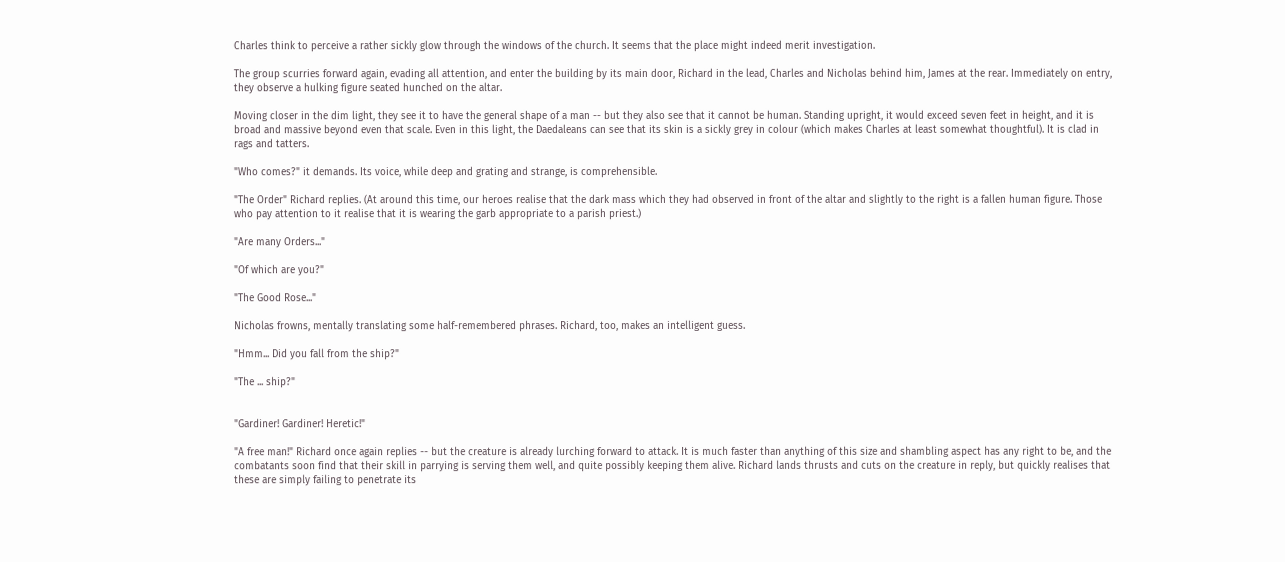Charles think to perceive a rather sickly glow through the windows of the church. It seems that the place might indeed merit investigation.

The group scurries forward again, evading all attention, and enter the building by its main door, Richard in the lead, Charles and Nicholas behind him, James at the rear. Immediately on entry, they observe a hulking figure seated hunched on the altar.

Moving closer in the dim light, they see it to have the general shape of a man -- but they also see that it cannot be human. Standing upright, it would exceed seven feet in height, and it is broad and massive beyond even that scale. Even in this light, the Daedaleans can see that its skin is a sickly grey in colour (which makes Charles at least somewhat thoughtful). It is clad in rags and tatters.

"Who comes?" it demands. Its voice, while deep and grating and strange, is comprehensible.

"The Order" Richard replies. (At around this time, our heroes realise that the dark mass which they had observed in front of the altar and slightly to the right is a fallen human figure. Those who pay attention to it realise that it is wearing the garb appropriate to a parish priest.)

"Are many Orders..."

"Of which are you?"

"The Good Rose..."

Nicholas frowns, mentally translating some half-remembered phrases. Richard, too, makes an intelligent guess.

"Hmm... Did you fall from the ship?"

"The ... ship?"


"Gardiner! Gardiner! Heretic!"

"A free man!" Richard once again replies -- but the creature is already lurching forward to attack. It is much faster than anything of this size and shambling aspect has any right to be, and the combatants soon find that their skill in parrying is serving them well, and quite possibly keeping them alive. Richard lands thrusts and cuts on the creature in reply, but quickly realises that these are simply failing to penetrate its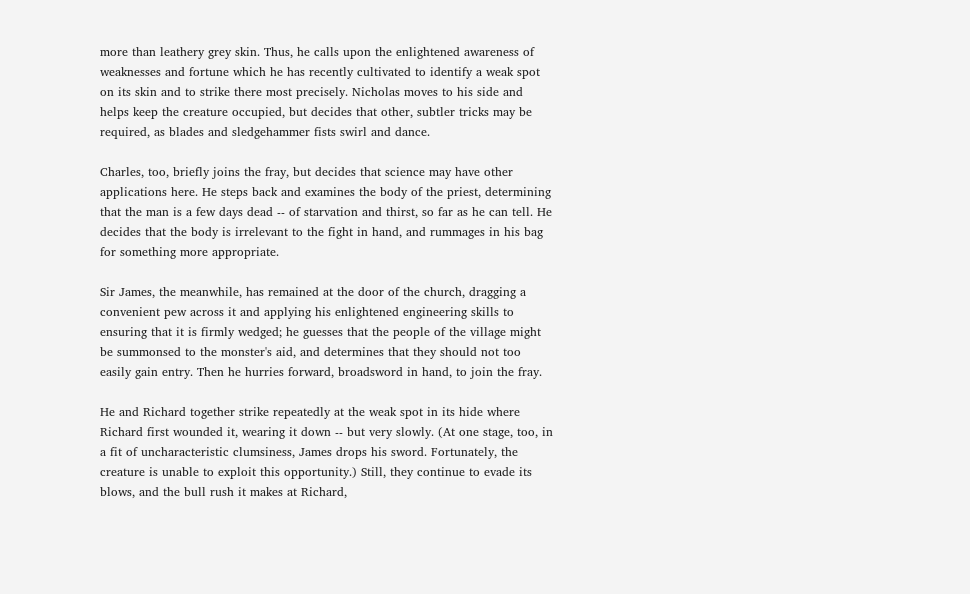more than leathery grey skin. Thus, he calls upon the enlightened awareness of weaknesses and fortune which he has recently cultivated to identify a weak spot on its skin and to strike there most precisely. Nicholas moves to his side and helps keep the creature occupied, but decides that other, subtler tricks may be required, as blades and sledgehammer fists swirl and dance.

Charles, too, briefly joins the fray, but decides that science may have other applications here. He steps back and examines the body of the priest, determining that the man is a few days dead -- of starvation and thirst, so far as he can tell. He decides that the body is irrelevant to the fight in hand, and rummages in his bag for something more appropriate.

Sir James, the meanwhile, has remained at the door of the church, dragging a convenient pew across it and applying his enlightened engineering skills to ensuring that it is firmly wedged; he guesses that the people of the village might be summonsed to the monster's aid, and determines that they should not too easily gain entry. Then he hurries forward, broadsword in hand, to join the fray.

He and Richard together strike repeatedly at the weak spot in its hide where Richard first wounded it, wearing it down -- but very slowly. (At one stage, too, in a fit of uncharacteristic clumsiness, James drops his sword. Fortunately, the creature is unable to exploit this opportunity.) Still, they continue to evade its blows, and the bull rush it makes at Richard,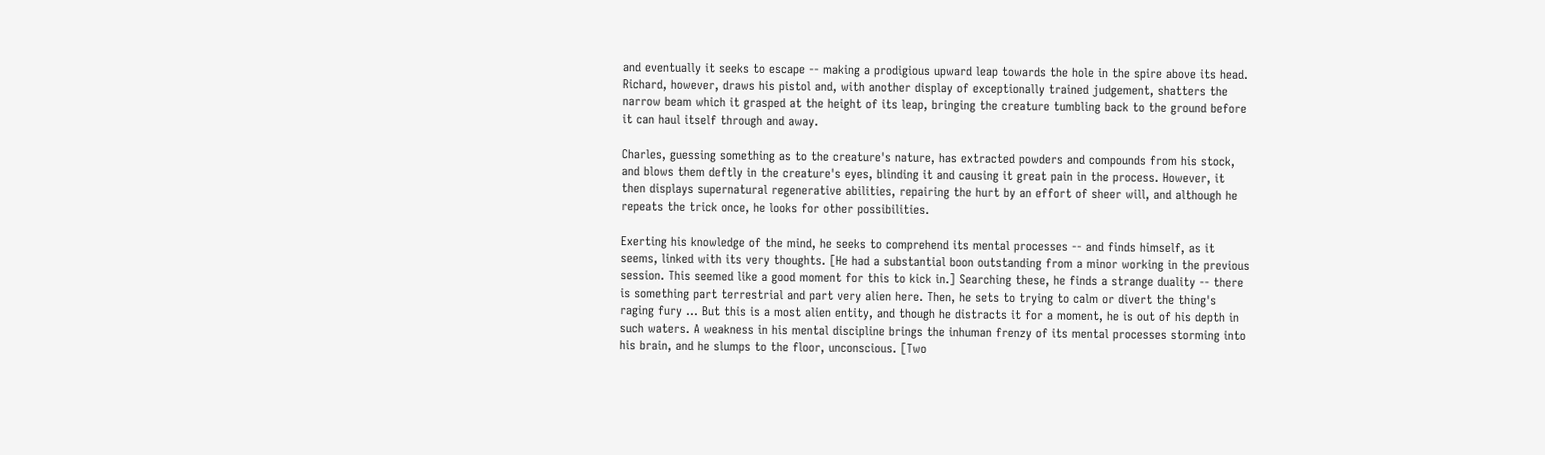and eventually it seeks to escape -- making a prodigious upward leap towards the hole in the spire above its head. Richard, however, draws his pistol and, with another display of exceptionally trained judgement, shatters the narrow beam which it grasped at the height of its leap, bringing the creature tumbling back to the ground before it can haul itself through and away.

Charles, guessing something as to the creature's nature, has extracted powders and compounds from his stock, and blows them deftly in the creature's eyes, blinding it and causing it great pain in the process. However, it then displays supernatural regenerative abilities, repairing the hurt by an effort of sheer will, and although he repeats the trick once, he looks for other possibilities.

Exerting his knowledge of the mind, he seeks to comprehend its mental processes -- and finds himself, as it seems, linked with its very thoughts. [He had a substantial boon outstanding from a minor working in the previous session. This seemed like a good moment for this to kick in.] Searching these, he finds a strange duality -- there is something part terrestrial and part very alien here. Then, he sets to trying to calm or divert the thing's raging fury ... But this is a most alien entity, and though he distracts it for a moment, he is out of his depth in such waters. A weakness in his mental discipline brings the inhuman frenzy of its mental processes storming into his brain, and he slumps to the floor, unconscious. [Two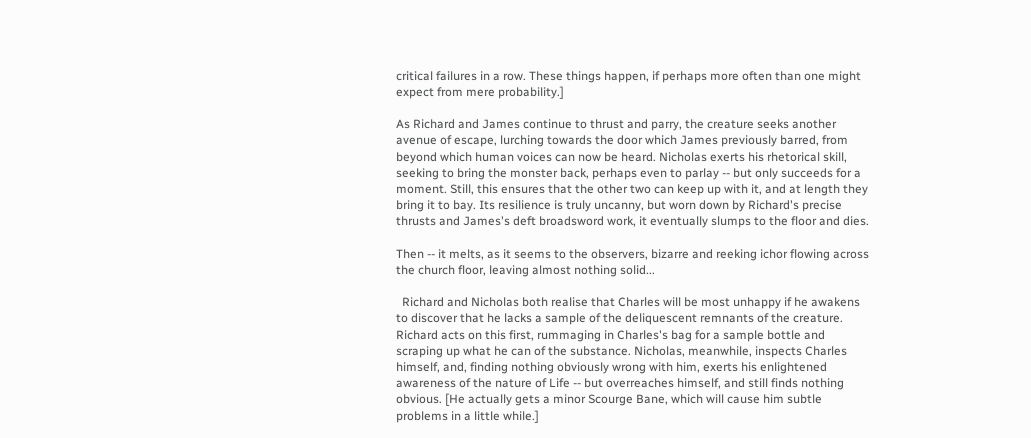critical failures in a row. These things happen, if perhaps more often than one might expect from mere probability.]

As Richard and James continue to thrust and parry, the creature seeks another avenue of escape, lurching towards the door which James previously barred, from beyond which human voices can now be heard. Nicholas exerts his rhetorical skill, seeking to bring the monster back, perhaps even to parlay -- but only succeeds for a moment. Still, this ensures that the other two can keep up with it, and at length they bring it to bay. Its resilience is truly uncanny, but worn down by Richard's precise thrusts and James's deft broadsword work, it eventually slumps to the floor and dies.

Then -- it melts, as it seems to the observers, bizarre and reeking ichor flowing across the church floor, leaving almost nothing solid...

  Richard and Nicholas both realise that Charles will be most unhappy if he awakens to discover that he lacks a sample of the deliquescent remnants of the creature. Richard acts on this first, rummaging in Charles's bag for a sample bottle and scraping up what he can of the substance. Nicholas, meanwhile, inspects Charles himself, and, finding nothing obviously wrong with him, exerts his enlightened awareness of the nature of Life -- but overreaches himself, and still finds nothing obvious. [He actually gets a minor Scourge Bane, which will cause him subtle problems in a little while.]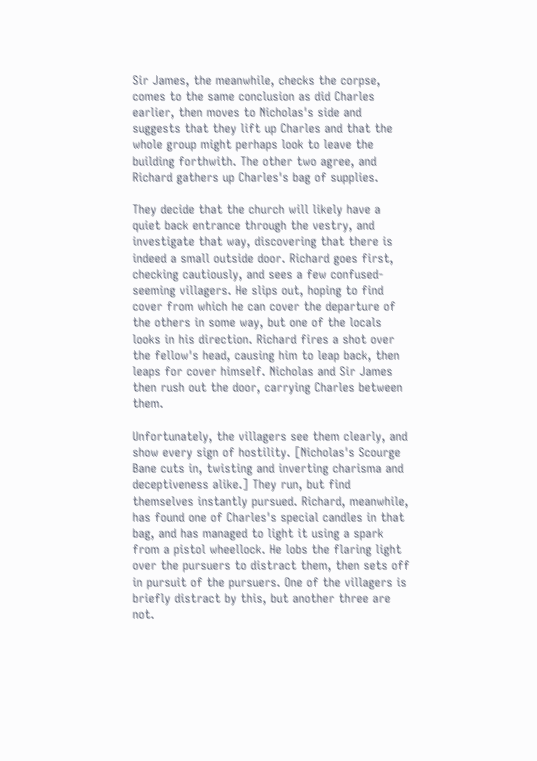Sir James, the meanwhile, checks the corpse, comes to the same conclusion as did Charles earlier, then moves to Nicholas's side and suggests that they lift up Charles and that the whole group might perhaps look to leave the building forthwith. The other two agree, and Richard gathers up Charles's bag of supplies.

They decide that the church will likely have a quiet back entrance through the vestry, and investigate that way, discovering that there is indeed a small outside door. Richard goes first, checking cautiously, and sees a few confused-seeming villagers. He slips out, hoping to find cover from which he can cover the departure of the others in some way, but one of the locals looks in his direction. Richard fires a shot over the fellow's head, causing him to leap back, then leaps for cover himself. Nicholas and Sir James then rush out the door, carrying Charles between them.

Unfortunately, the villagers see them clearly, and show every sign of hostility. [Nicholas's Scourge Bane cuts in, twisting and inverting charisma and deceptiveness alike.] They run, but find themselves instantly pursued. Richard, meanwhile, has found one of Charles's special candles in that bag, and has managed to light it using a spark from a pistol wheellock. He lobs the flaring light over the pursuers to distract them, then sets off in pursuit of the pursuers. One of the villagers is briefly distract by this, but another three are not.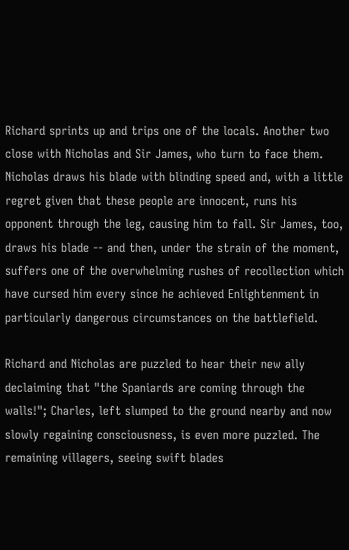Richard sprints up and trips one of the locals. Another two close with Nicholas and Sir James, who turn to face them. Nicholas draws his blade with blinding speed and, with a little regret given that these people are innocent, runs his opponent through the leg, causing him to fall. Sir James, too, draws his blade -- and then, under the strain of the moment, suffers one of the overwhelming rushes of recollection which have cursed him every since he achieved Enlightenment in particularly dangerous circumstances on the battlefield.

Richard and Nicholas are puzzled to hear their new ally declaiming that "the Spaniards are coming through the walls!"; Charles, left slumped to the ground nearby and now slowly regaining consciousness, is even more puzzled. The remaining villagers, seeing swift blades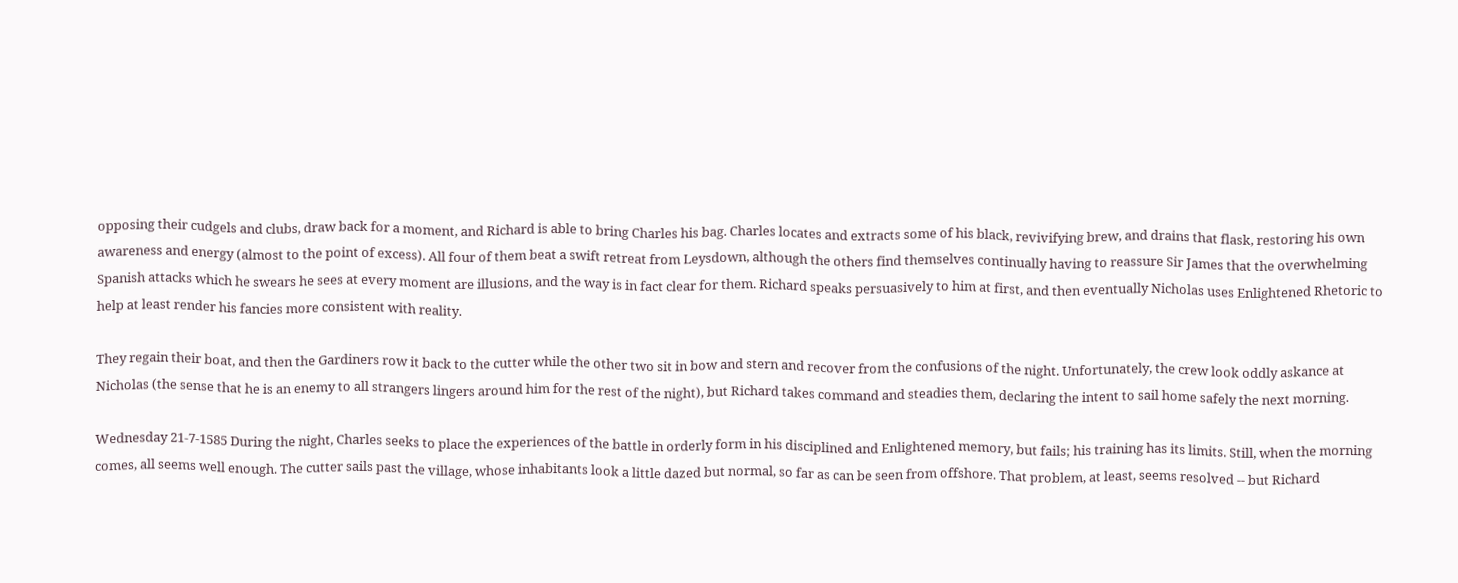opposing their cudgels and clubs, draw back for a moment, and Richard is able to bring Charles his bag. Charles locates and extracts some of his black, revivifying brew, and drains that flask, restoring his own awareness and energy (almost to the point of excess). All four of them beat a swift retreat from Leysdown, although the others find themselves continually having to reassure Sir James that the overwhelming Spanish attacks which he swears he sees at every moment are illusions, and the way is in fact clear for them. Richard speaks persuasively to him at first, and then eventually Nicholas uses Enlightened Rhetoric to help at least render his fancies more consistent with reality.

They regain their boat, and then the Gardiners row it back to the cutter while the other two sit in bow and stern and recover from the confusions of the night. Unfortunately, the crew look oddly askance at Nicholas (the sense that he is an enemy to all strangers lingers around him for the rest of the night), but Richard takes command and steadies them, declaring the intent to sail home safely the next morning.

Wednesday 21-7-1585 During the night, Charles seeks to place the experiences of the battle in orderly form in his disciplined and Enlightened memory, but fails; his training has its limits. Still, when the morning comes, all seems well enough. The cutter sails past the village, whose inhabitants look a little dazed but normal, so far as can be seen from offshore. That problem, at least, seems resolved -- but Richard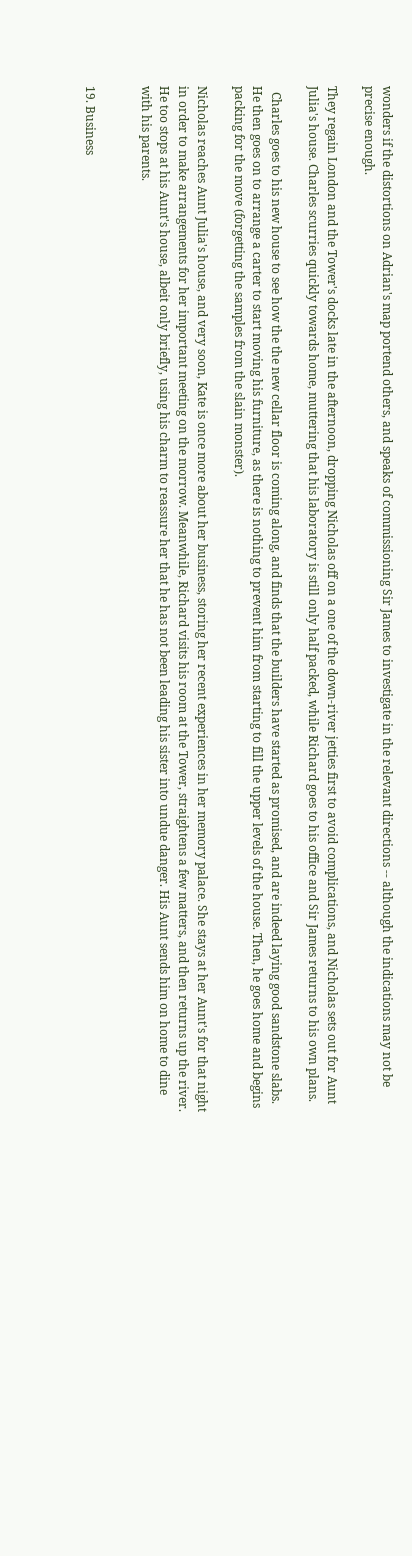wonders if the distortions on Adrian's map portend others, and speaks of commissioning Sir James to investigate in the relevant directions -- although the indications may not be precise enough.

They regain London and the Tower's docks late in the afternoon, dropping Nicholas off on a one of the down-river jetties first to avoid complications, and Nicholas sets out for Aunt Julia's house. Charles scurries quickly towards home, muttering that his laboratory is still only half packed, while Richard goes to his office and Sir James returns to his own plans.

  Charles goes to his new house to see how the the new cellar floor is coming along, and finds that the builders have started as promised, and are indeed laying good sandstone slabs. He then goes on to arrange a carter to start moving his furniture, as there is nothing to prevent him from starting to fill the upper levels of the house. Then, he goes home and begins packing for the move (forgetting the samples from the slain monster).

Nicholas reaches Aunt Julia's house, and very soon, Kate is once more about her business, storing her recent experiences in her memory palace. She stays at her Aunt's for that night in order to make arrangements for her important meeting on the morrow. Meanwhile, Richard visits his room at the Tower, straightens a few matters, and then returns up the river. He too stops at his Aunt's house, albeit only briefly, using his charm to reassure her that he has not been leading his sister into undue danger. His Aunt sends him on home to dine with his parents.


19. Business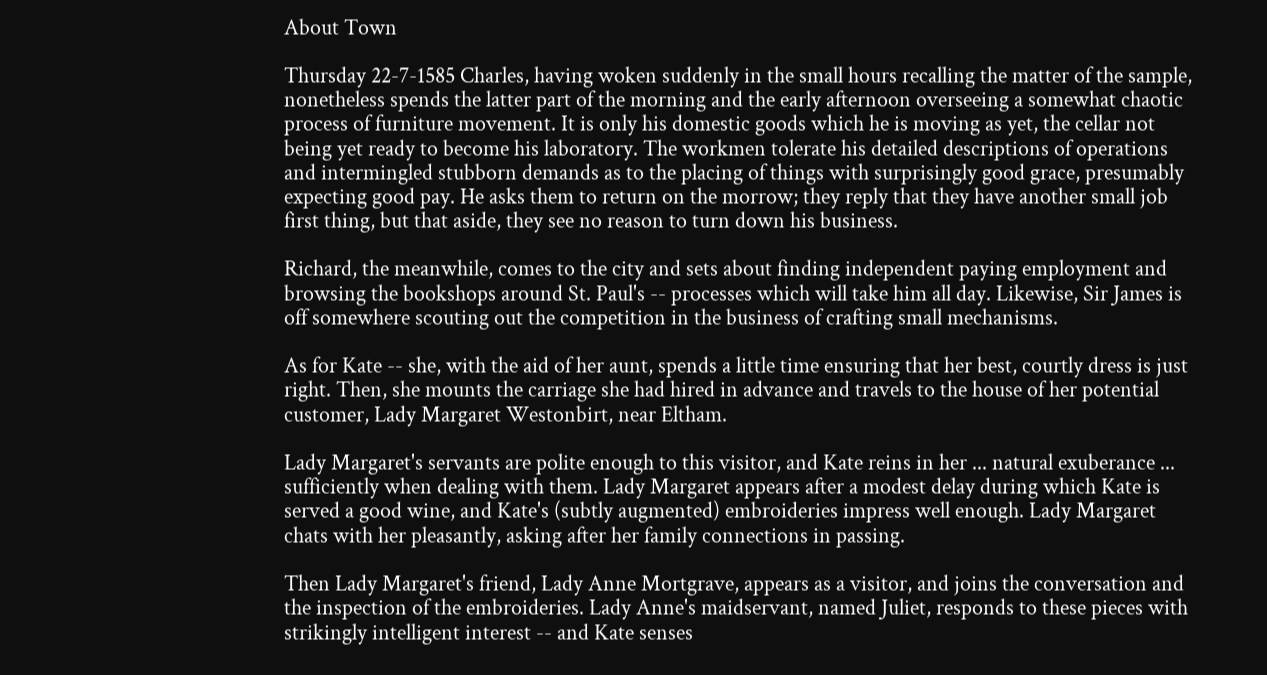About Town

Thursday 22-7-1585 Charles, having woken suddenly in the small hours recalling the matter of the sample, nonetheless spends the latter part of the morning and the early afternoon overseeing a somewhat chaotic process of furniture movement. It is only his domestic goods which he is moving as yet, the cellar not being yet ready to become his laboratory. The workmen tolerate his detailed descriptions of operations and intermingled stubborn demands as to the placing of things with surprisingly good grace, presumably expecting good pay. He asks them to return on the morrow; they reply that they have another small job first thing, but that aside, they see no reason to turn down his business.

Richard, the meanwhile, comes to the city and sets about finding independent paying employment and browsing the bookshops around St. Paul's -- processes which will take him all day. Likewise, Sir James is off somewhere scouting out the competition in the business of crafting small mechanisms.

As for Kate -- she, with the aid of her aunt, spends a little time ensuring that her best, courtly dress is just right. Then, she mounts the carriage she had hired in advance and travels to the house of her potential customer, Lady Margaret Westonbirt, near Eltham.

Lady Margaret's servants are polite enough to this visitor, and Kate reins in her ... natural exuberance ... sufficiently when dealing with them. Lady Margaret appears after a modest delay during which Kate is served a good wine, and Kate's (subtly augmented) embroideries impress well enough. Lady Margaret chats with her pleasantly, asking after her family connections in passing.

Then Lady Margaret's friend, Lady Anne Mortgrave, appears as a visitor, and joins the conversation and the inspection of the embroideries. Lady Anne's maidservant, named Juliet, responds to these pieces with strikingly intelligent interest -- and Kate senses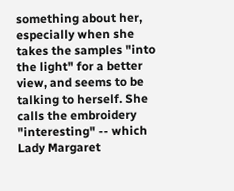something about her, especially when she takes the samples "into the light" for a better view, and seems to be talking to herself. She calls the embroidery "interesting" -- which Lady Margaret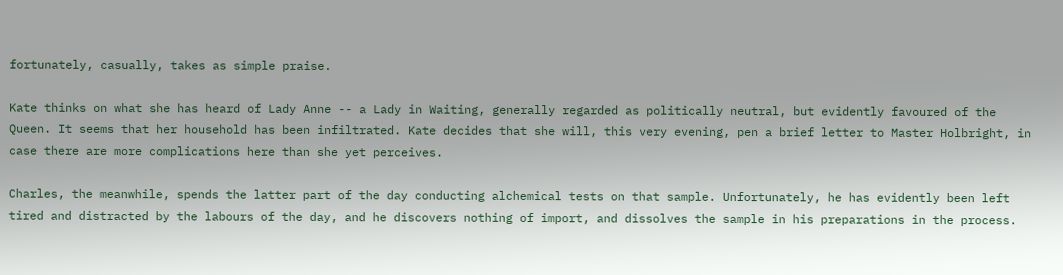fortunately, casually, takes as simple praise.

Kate thinks on what she has heard of Lady Anne -- a Lady in Waiting, generally regarded as politically neutral, but evidently favoured of the Queen. It seems that her household has been infiltrated. Kate decides that she will, this very evening, pen a brief letter to Master Holbright, in case there are more complications here than she yet perceives.

Charles, the meanwhile, spends the latter part of the day conducting alchemical tests on that sample. Unfortunately, he has evidently been left tired and distracted by the labours of the day, and he discovers nothing of import, and dissolves the sample in his preparations in the process.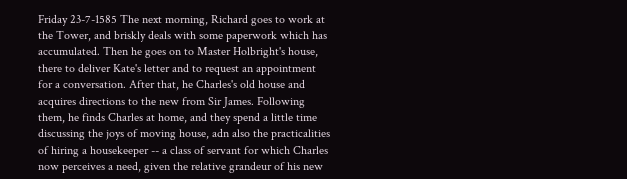Friday 23-7-1585 The next morning, Richard goes to work at the Tower, and briskly deals with some paperwork which has accumulated. Then he goes on to Master Holbright's house, there to deliver Kate's letter and to request an appointment for a conversation. After that, he Charles's old house and acquires directions to the new from Sir James. Following them, he finds Charles at home, and they spend a little time discussing the joys of moving house, adn also the practicalities of hiring a housekeeper -- a class of servant for which Charles now perceives a need, given the relative grandeur of his new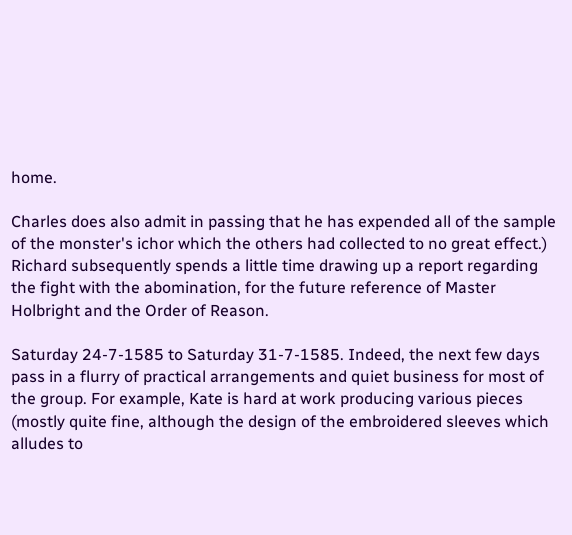home.

Charles does also admit in passing that he has expended all of the sample of the monster's ichor which the others had collected to no great effect.) Richard subsequently spends a little time drawing up a report regarding the fight with the abomination, for the future reference of Master Holbright and the Order of Reason.

Saturday 24-7-1585 to Saturday 31-7-1585. Indeed, the next few days pass in a flurry of practical arrangements and quiet business for most of the group. For example, Kate is hard at work producing various pieces (mostly quite fine, although the design of the embroidered sleeves which alludes to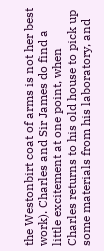the Westonbirt coat of arms is not her best work). Charles and Sir James do find a little excitement at one point, when Charles returns to his old house to pick up some materials from his laboratory, and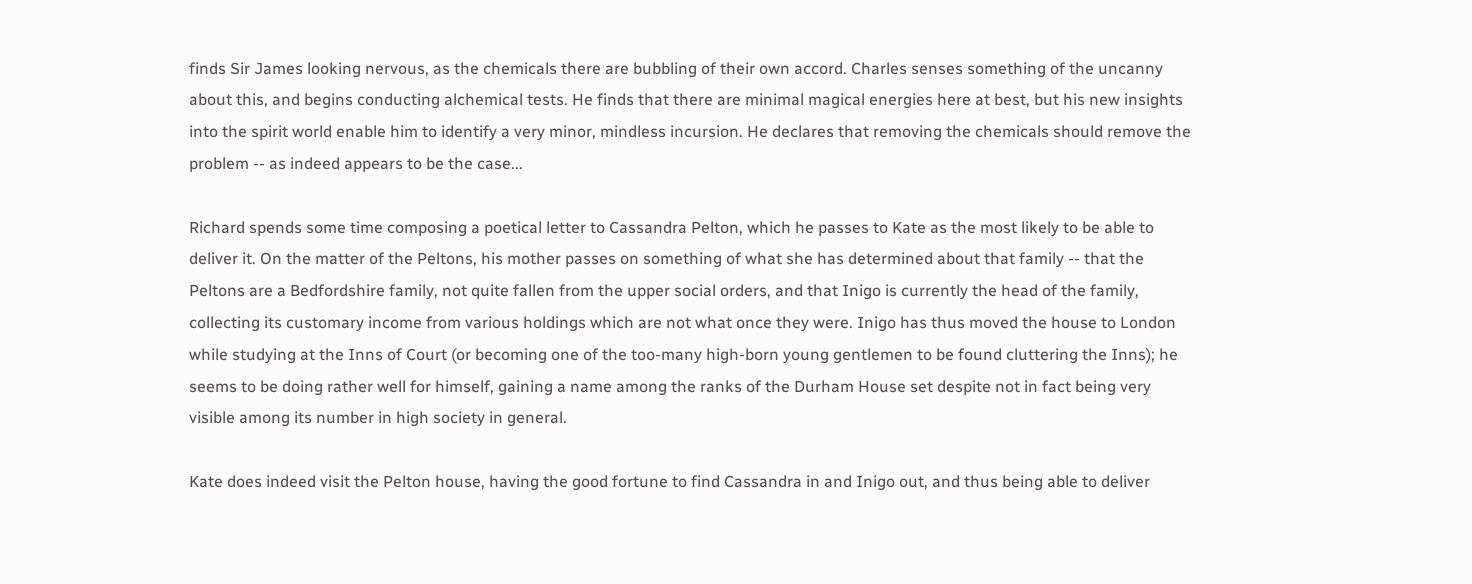finds Sir James looking nervous, as the chemicals there are bubbling of their own accord. Charles senses something of the uncanny about this, and begins conducting alchemical tests. He finds that there are minimal magical energies here at best, but his new insights into the spirit world enable him to identify a very minor, mindless incursion. He declares that removing the chemicals should remove the problem -- as indeed appears to be the case...

Richard spends some time composing a poetical letter to Cassandra Pelton, which he passes to Kate as the most likely to be able to deliver it. On the matter of the Peltons, his mother passes on something of what she has determined about that family -- that the Peltons are a Bedfordshire family, not quite fallen from the upper social orders, and that Inigo is currently the head of the family, collecting its customary income from various holdings which are not what once they were. Inigo has thus moved the house to London while studying at the Inns of Court (or becoming one of the too-many high-born young gentlemen to be found cluttering the Inns); he seems to be doing rather well for himself, gaining a name among the ranks of the Durham House set despite not in fact being very visible among its number in high society in general.

Kate does indeed visit the Pelton house, having the good fortune to find Cassandra in and Inigo out, and thus being able to deliver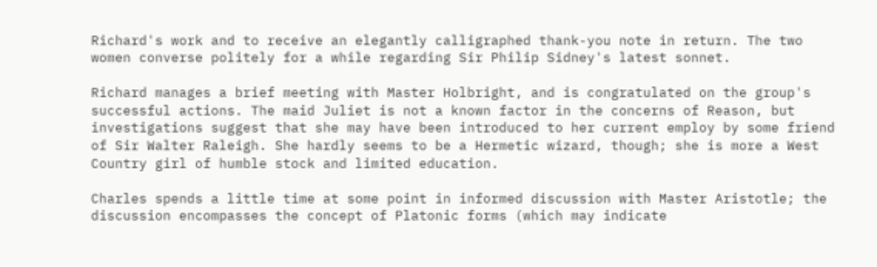Richard's work and to receive an elegantly calligraphed thank-you note in return. The two women converse politely for a while regarding Sir Philip Sidney's latest sonnet.

Richard manages a brief meeting with Master Holbright, and is congratulated on the group's successful actions. The maid Juliet is not a known factor in the concerns of Reason, but investigations suggest that she may have been introduced to her current employ by some friend of Sir Walter Raleigh. She hardly seems to be a Hermetic wizard, though; she is more a West Country girl of humble stock and limited education.

Charles spends a little time at some point in informed discussion with Master Aristotle; the discussion encompasses the concept of Platonic forms (which may indicate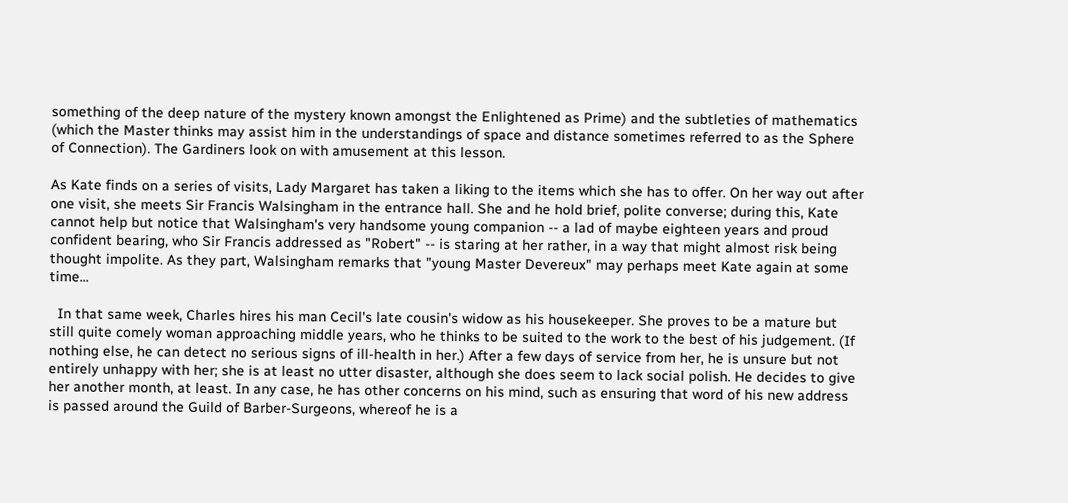something of the deep nature of the mystery known amongst the Enlightened as Prime) and the subtleties of mathematics (which the Master thinks may assist him in the understandings of space and distance sometimes referred to as the Sphere of Connection). The Gardiners look on with amusement at this lesson.

As Kate finds on a series of visits, Lady Margaret has taken a liking to the items which she has to offer. On her way out after one visit, she meets Sir Francis Walsingham in the entrance hall. She and he hold brief, polite converse; during this, Kate cannot help but notice that Walsingham's very handsome young companion -- a lad of maybe eighteen years and proud confident bearing, who Sir Francis addressed as "Robert" -- is staring at her rather, in a way that might almost risk being thought impolite. As they part, Walsingham remarks that "young Master Devereux" may perhaps meet Kate again at some time...

  In that same week, Charles hires his man Cecil's late cousin's widow as his housekeeper. She proves to be a mature but still quite comely woman approaching middle years, who he thinks to be suited to the work to the best of his judgement. (If nothing else, he can detect no serious signs of ill-health in her.) After a few days of service from her, he is unsure but not entirely unhappy with her; she is at least no utter disaster, although she does seem to lack social polish. He decides to give her another month, at least. In any case, he has other concerns on his mind, such as ensuring that word of his new address is passed around the Guild of Barber-Surgeons, whereof he is a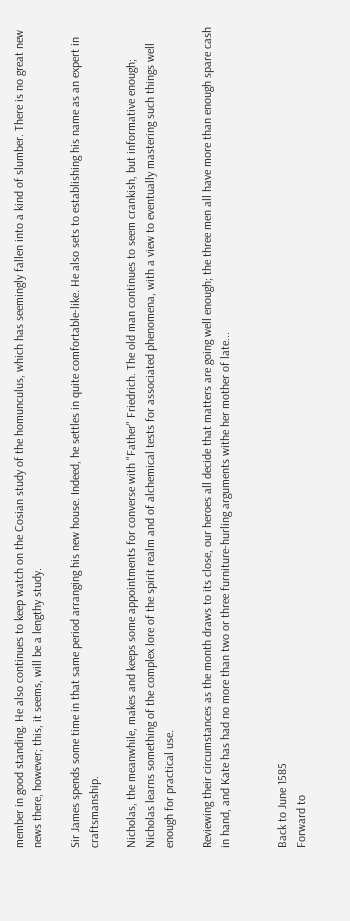member in good standing. He also continues to keep watch on the Cosian study of the homunculus, which has seemingly fallen into a kind of slumber. There is no great new news there, however; this, it seems, will be a lengthy study.

Sir James spends some time in that same period arranging his new house. Indeed, he settles in quite comfortable-like. He also sets to establishing his name as an expert in craftsmanship.

Nicholas, the meanwhile, makes and keeps some appointments for converse with "Father" Friedrich. The old man continues to seem crankish, but informative enough; Nicholas learns something of the complex lore of the spirit realm and of alchemical tests for associated phenomena, with a view to eventually mastering such things well enough for practical use.

Reviewing their circumstances as the month draws to its close, our heroes all decide that matters are going well enough; the three men all have more than enough spare cash in hand, and Kate has had no more than two or three furniture-hurling arguments withe her mother of late...


Back to June 1585
Forward to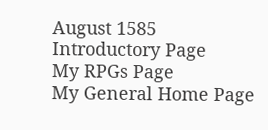August 1585
Introductory Page
My RPGs Page
My General Home Page